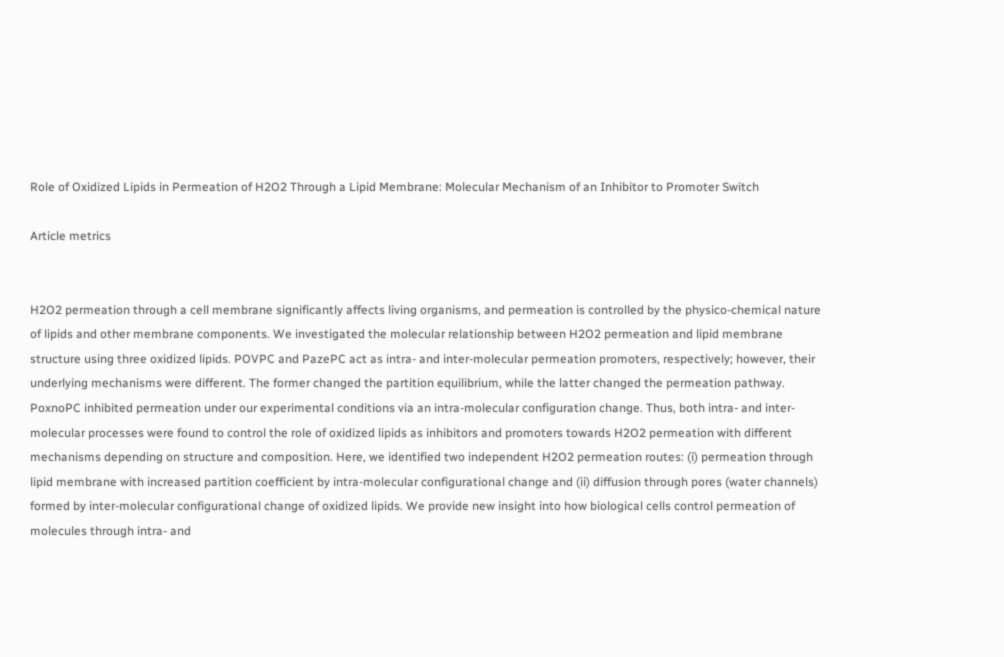Role of Oxidized Lipids in Permeation of H2O2 Through a Lipid Membrane: Molecular Mechanism of an Inhibitor to Promoter Switch

Article metrics


H2O2 permeation through a cell membrane significantly affects living organisms, and permeation is controlled by the physico-chemical nature of lipids and other membrane components. We investigated the molecular relationship between H2O2 permeation and lipid membrane structure using three oxidized lipids. POVPC and PazePC act as intra- and inter-molecular permeation promoters, respectively; however, their underlying mechanisms were different. The former changed the partition equilibrium, while the latter changed the permeation pathway. PoxnoPC inhibited permeation under our experimental conditions via an intra-molecular configuration change. Thus, both intra- and inter-molecular processes were found to control the role of oxidized lipids as inhibitors and promoters towards H2O2 permeation with different mechanisms depending on structure and composition. Here, we identified two independent H2O2 permeation routes: (i) permeation through lipid membrane with increased partition coefficient by intra-molecular configurational change and (ii) diffusion through pores (water channels) formed by inter-molecular configurational change of oxidized lipids. We provide new insight into how biological cells control permeation of molecules through intra- and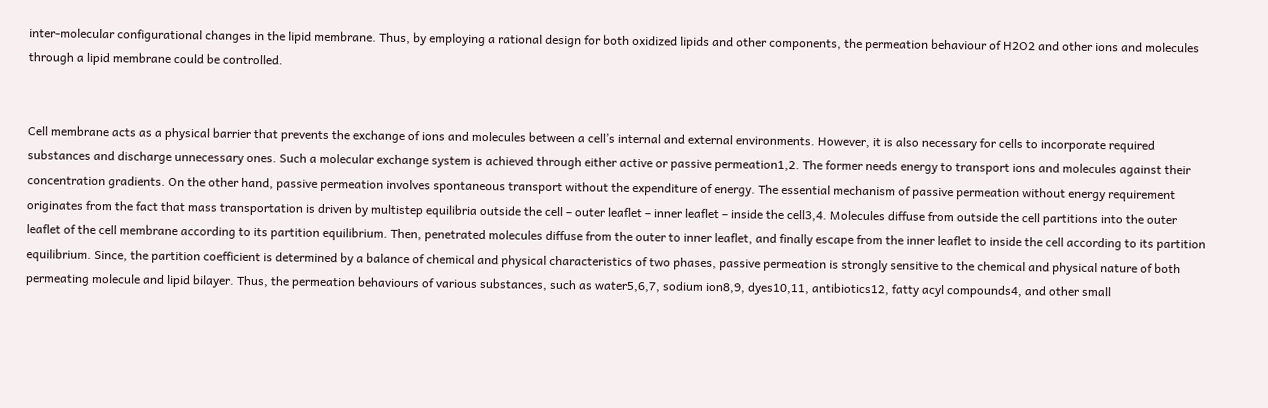inter-molecular configurational changes in the lipid membrane. Thus, by employing a rational design for both oxidized lipids and other components, the permeation behaviour of H2O2 and other ions and molecules through a lipid membrane could be controlled.


Cell membrane acts as a physical barrier that prevents the exchange of ions and molecules between a cell’s internal and external environments. However, it is also necessary for cells to incorporate required substances and discharge unnecessary ones. Such a molecular exchange system is achieved through either active or passive permeation1,2. The former needs energy to transport ions and molecules against their concentration gradients. On the other hand, passive permeation involves spontaneous transport without the expenditure of energy. The essential mechanism of passive permeation without energy requirement originates from the fact that mass transportation is driven by multistep equilibria outside the cell – outer leaflet – inner leaflet – inside the cell3,4. Molecules diffuse from outside the cell partitions into the outer leaflet of the cell membrane according to its partition equilibrium. Then, penetrated molecules diffuse from the outer to inner leaflet, and finally escape from the inner leaflet to inside the cell according to its partition equilibrium. Since, the partition coefficient is determined by a balance of chemical and physical characteristics of two phases, passive permeation is strongly sensitive to the chemical and physical nature of both permeating molecule and lipid bilayer. Thus, the permeation behaviours of various substances, such as water5,6,7, sodium ion8,9, dyes10,11, antibiotics12, fatty acyl compounds4, and other small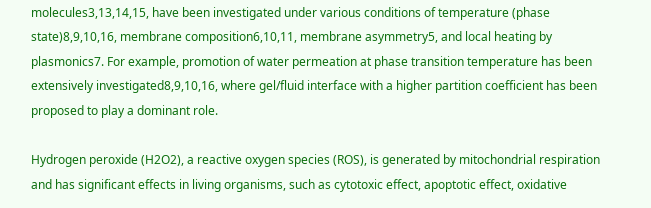molecules3,13,14,15, have been investigated under various conditions of temperature (phase state)8,9,10,16, membrane composition6,10,11, membrane asymmetry5, and local heating by plasmonics7. For example, promotion of water permeation at phase transition temperature has been extensively investigated8,9,10,16, where gel/fluid interface with a higher partition coefficient has been proposed to play a dominant role.

Hydrogen peroxide (H2O2), a reactive oxygen species (ROS), is generated by mitochondrial respiration and has significant effects in living organisms, such as cytotoxic effect, apoptotic effect, oxidative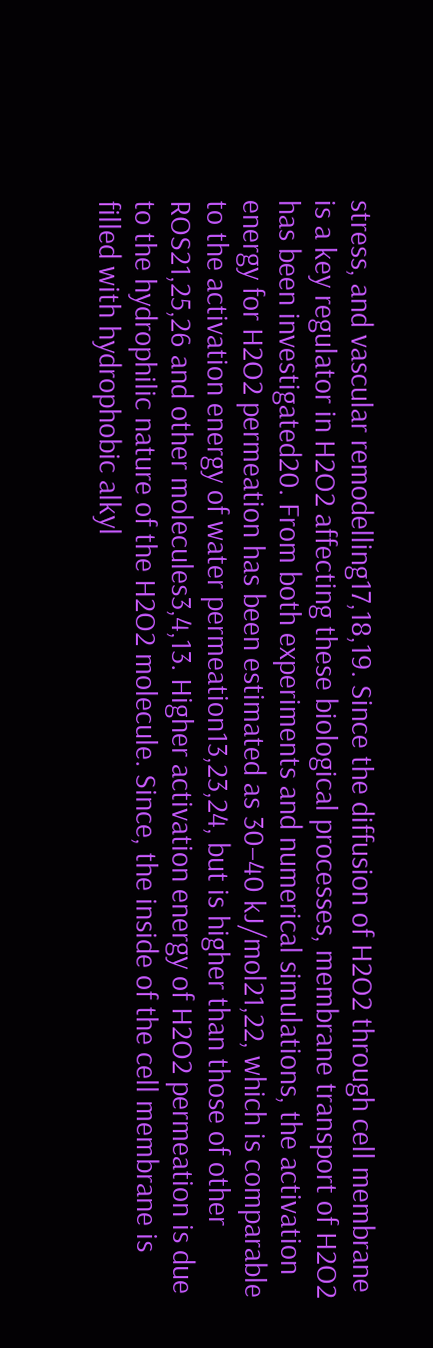stress, and vascular remodelling17,18,19. Since the diffusion of H2O2 through cell membrane is a key regulator in H2O2 affecting these biological processes, membrane transport of H2O2 has been investigated20. From both experiments and numerical simulations, the activation energy for H2O2 permeation has been estimated as 30–40 kJ/mol21,22, which is comparable to the activation energy of water permeation13,23,24, but is higher than those of other ROS21,25,26 and other molecules3,4,13. Higher activation energy of H2O2 permeation is due to the hydrophilic nature of the H2O2 molecule. Since, the inside of the cell membrane is filled with hydrophobic alkyl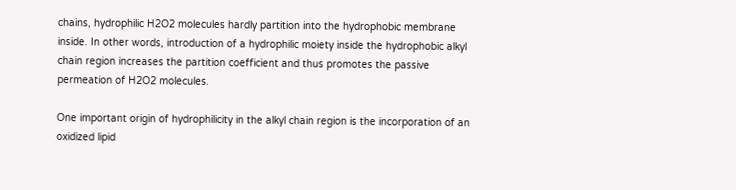chains, hydrophilic H2O2 molecules hardly partition into the hydrophobic membrane inside. In other words, introduction of a hydrophilic moiety inside the hydrophobic alkyl chain region increases the partition coefficient and thus promotes the passive permeation of H2O2 molecules.

One important origin of hydrophilicity in the alkyl chain region is the incorporation of an oxidized lipid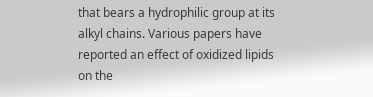that bears a hydrophilic group at its alkyl chains. Various papers have reported an effect of oxidized lipids on the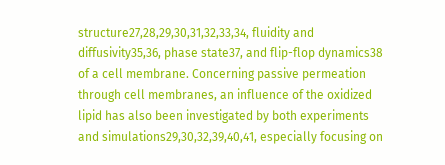structure27,28,29,30,31,32,33,34, fluidity and diffusivity35,36, phase state37, and flip-flop dynamics38 of a cell membrane. Concerning passive permeation through cell membranes, an influence of the oxidized lipid has also been investigated by both experiments and simulations29,30,32,39,40,41, especially focusing on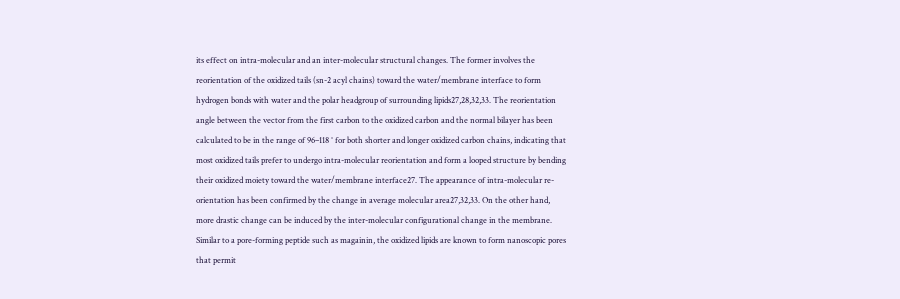its effect on intra-molecular and an inter-molecular structural changes. The former involves the reorientation of the oxidized tails (sn-2 acyl chains) toward the water/membrane interface to form hydrogen bonds with water and the polar headgroup of surrounding lipids27,28,32,33. The reorientation angle between the vector from the first carbon to the oxidized carbon and the normal bilayer has been calculated to be in the range of 96–118 ° for both shorter and longer oxidized carbon chains, indicating that most oxidized tails prefer to undergo intra-molecular reorientation and form a looped structure by bending their oxidized moiety toward the water/membrane interface27. The appearance of intra-molecular re-orientation has been confirmed by the change in average molecular area27,32,33. On the other hand, more drastic change can be induced by the inter-molecular configurational change in the membrane. Similar to a pore-forming peptide such as magainin, the oxidized lipids are known to form nanoscopic pores that permit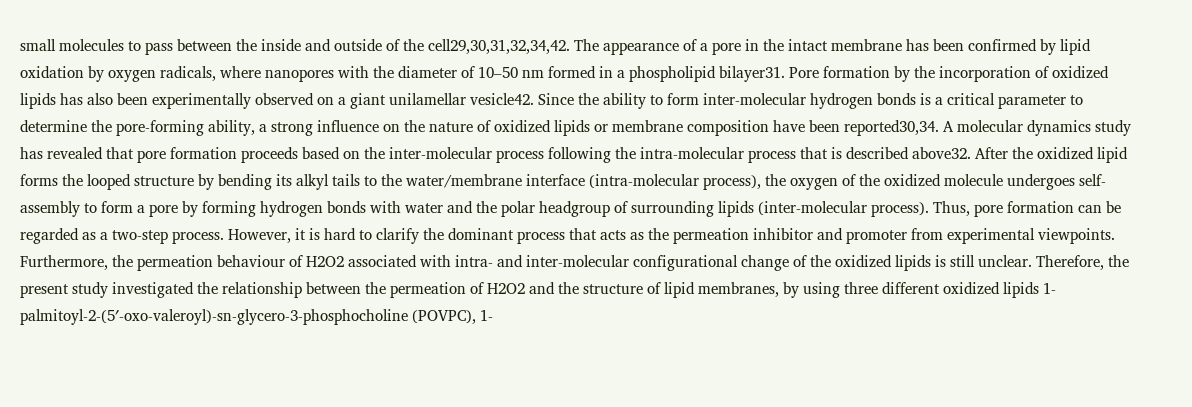small molecules to pass between the inside and outside of the cell29,30,31,32,34,42. The appearance of a pore in the intact membrane has been confirmed by lipid oxidation by oxygen radicals, where nanopores with the diameter of 10–50 nm formed in a phospholipid bilayer31. Pore formation by the incorporation of oxidized lipids has also been experimentally observed on a giant unilamellar vesicle42. Since the ability to form inter-molecular hydrogen bonds is a critical parameter to determine the pore-forming ability, a strong influence on the nature of oxidized lipids or membrane composition have been reported30,34. A molecular dynamics study has revealed that pore formation proceeds based on the inter-molecular process following the intra-molecular process that is described above32. After the oxidized lipid forms the looped structure by bending its alkyl tails to the water/membrane interface (intra-molecular process), the oxygen of the oxidized molecule undergoes self-assembly to form a pore by forming hydrogen bonds with water and the polar headgroup of surrounding lipids (inter-molecular process). Thus, pore formation can be regarded as a two-step process. However, it is hard to clarify the dominant process that acts as the permeation inhibitor and promoter from experimental viewpoints. Furthermore, the permeation behaviour of H2O2 associated with intra- and inter-molecular configurational change of the oxidized lipids is still unclear. Therefore, the present study investigated the relationship between the permeation of H2O2 and the structure of lipid membranes, by using three different oxidized lipids 1-palmitoyl-2-(5′-oxo-valeroyl)-sn-glycero-3-phosphocholine (POVPC), 1-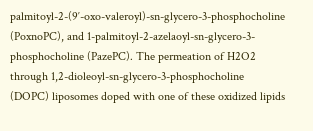palmitoyl-2-(9′-oxo-valeroyl)-sn-glycero-3-phosphocholine (PoxnoPC), and 1-palmitoyl-2-azelaoyl-sn-glycero-3-phosphocholine (PazePC). The permeation of H2O2 through 1,2-dioleoyl-sn-glycero-3-phosphocholine (DOPC) liposomes doped with one of these oxidized lipids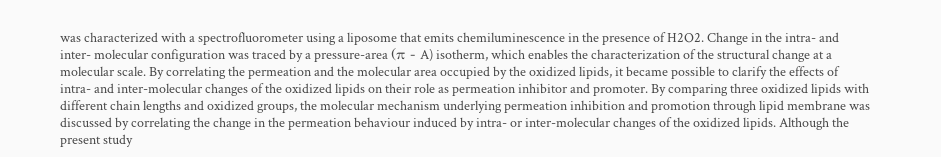was characterized with a spectrofluorometer using a liposome that emits chemiluminescence in the presence of H2O2. Change in the intra- and inter- molecular configuration was traced by a pressure-area (π - A) isotherm, which enables the characterization of the structural change at a molecular scale. By correlating the permeation and the molecular area occupied by the oxidized lipids, it became possible to clarify the effects of intra- and inter-molecular changes of the oxidized lipids on their role as permeation inhibitor and promoter. By comparing three oxidized lipids with different chain lengths and oxidized groups, the molecular mechanism underlying permeation inhibition and promotion through lipid membrane was discussed by correlating the change in the permeation behaviour induced by intra- or inter-molecular changes of the oxidized lipids. Although the present study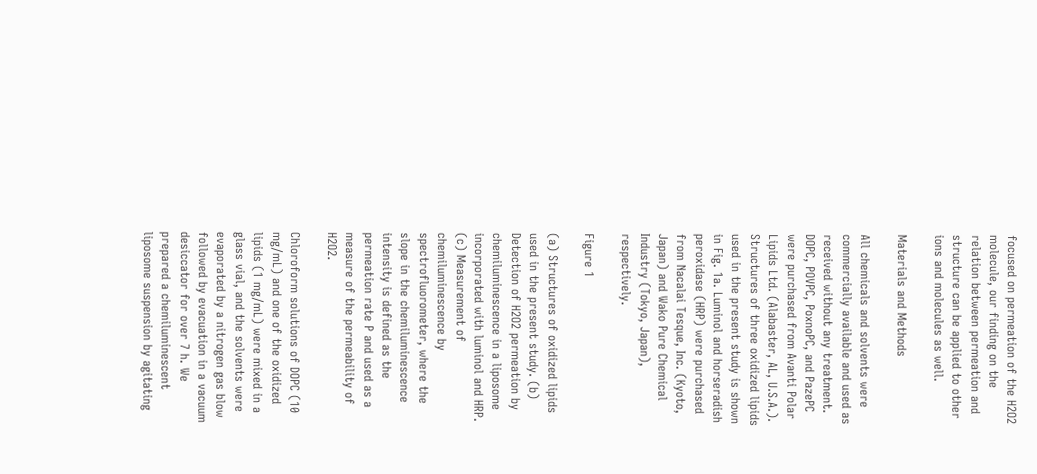focused on permeation of the H2O2 molecule, our finding on the relation between permeation and structure can be applied to other ions and molecules as well.

Materials and Methods

All chemicals and solvents were commercially available and used as received without any treatment. DOPC, POVPC, PoxnoPC, and PazePC were purchased from Avanti Polar Lipids Ltd. (Alabaster, AL, U.S.A.). Structures of three oxidized lipids used in the present study is shown in Fig. 1a. Luminol and horseradish peroxidase (HRP) were purchased from Nacalai Tesque, Inc. (Kyoto, Japan) and Wako Pure Chemical Industry (Tokyo, Japan), respectively.

Figure 1

(a) Structures of oxidized lipids used in the present study. (b) Detection of H2O2 permeation by chemiluminescence in a liposome incorporated with luminol and HRP. (c) Measurement of chemiluminescence by spectrofluorometer, where the slope in the chemiluminescence intensity is defined as the permeation rate P and used as a measure of the permeability of H2O2.

Chloroform solutions of DOPC (10 mg/mL) and one of the oxidized lipids (1 mg/mL) were mixed in a glass vial, and the solvents were evaporated by a nitrogen gas blow followed by evacuation in a vacuum desiccator for over 7 h. We prepared a chemiluminescent liposome suspension by agitating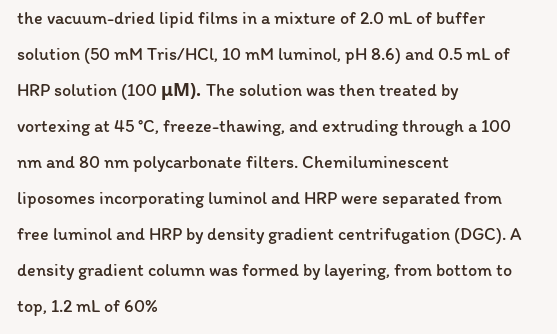the vacuum-dried lipid films in a mixture of 2.0 mL of buffer solution (50 mM Tris/HCl, 10 mM luminol, pH 8.6) and 0.5 mL of HRP solution (100 μM). The solution was then treated by vortexing at 45 °C, freeze-thawing, and extruding through a 100 nm and 80 nm polycarbonate filters. Chemiluminescent liposomes incorporating luminol and HRP were separated from free luminol and HRP by density gradient centrifugation (DGC). A density gradient column was formed by layering, from bottom to top, 1.2 mL of 60%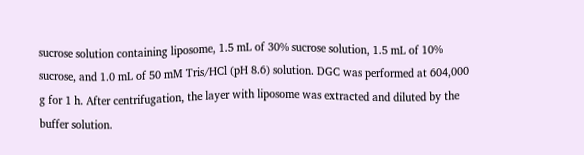sucrose solution containing liposome, 1.5 mL of 30% sucrose solution, 1.5 mL of 10% sucrose, and 1.0 mL of 50 mM Tris/HCl (pH 8.6) solution. DGC was performed at 604,000 g for 1 h. After centrifugation, the layer with liposome was extracted and diluted by the buffer solution.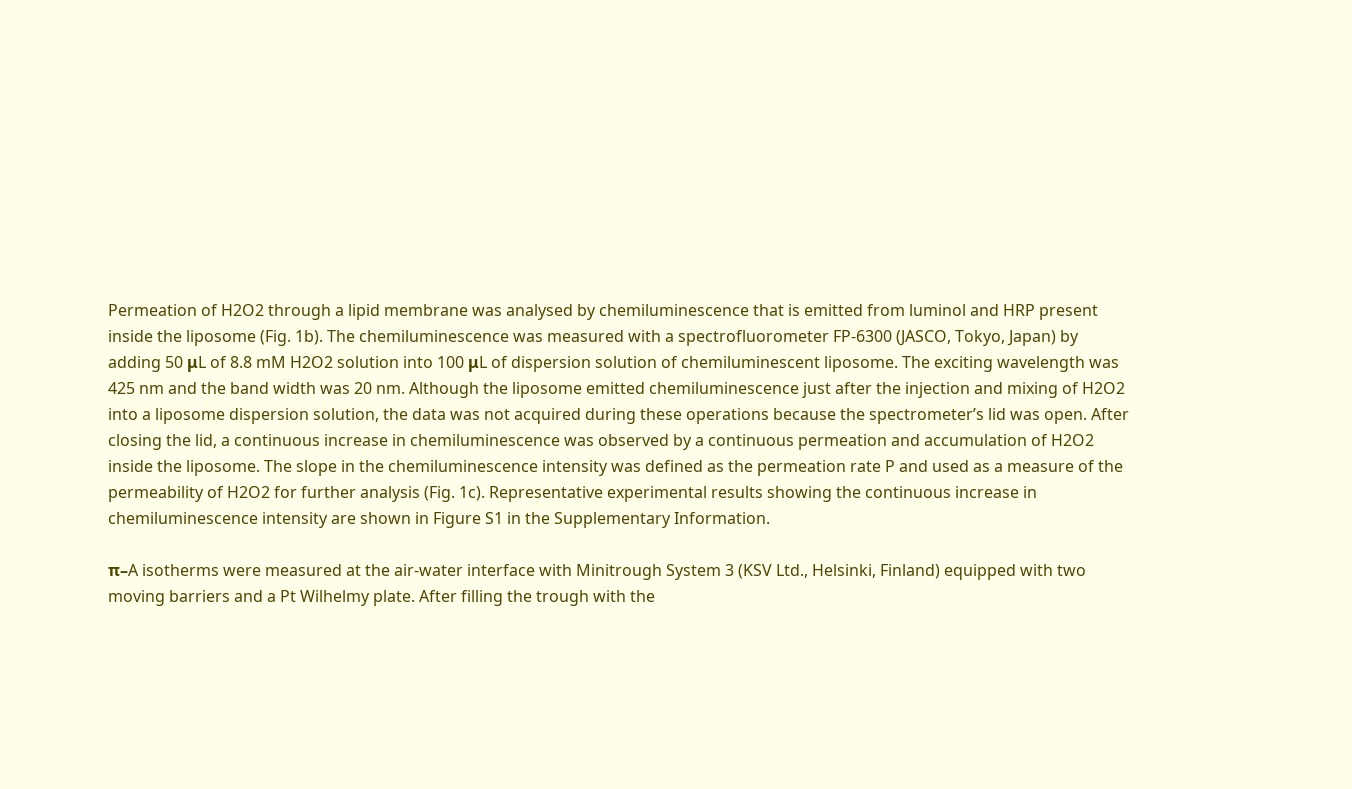Permeation of H2O2 through a lipid membrane was analysed by chemiluminescence that is emitted from luminol and HRP present inside the liposome (Fig. 1b). The chemiluminescence was measured with a spectrofluorometer FP-6300 (JASCO, Tokyo, Japan) by adding 50 μL of 8.8 mM H2O2 solution into 100 μL of dispersion solution of chemiluminescent liposome. The exciting wavelength was 425 nm and the band width was 20 nm. Although the liposome emitted chemiluminescence just after the injection and mixing of H2O2 into a liposome dispersion solution, the data was not acquired during these operations because the spectrometer’s lid was open. After closing the lid, a continuous increase in chemiluminescence was observed by a continuous permeation and accumulation of H2O2 inside the liposome. The slope in the chemiluminescence intensity was defined as the permeation rate P and used as a measure of the permeability of H2O2 for further analysis (Fig. 1c). Representative experimental results showing the continuous increase in chemiluminescence intensity are shown in Figure S1 in the Supplementary Information.

π–A isotherms were measured at the air-water interface with Minitrough System 3 (KSV Ltd., Helsinki, Finland) equipped with two moving barriers and a Pt Wilhelmy plate. After filling the trough with the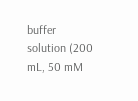buffer solution (200 mL, 50 mM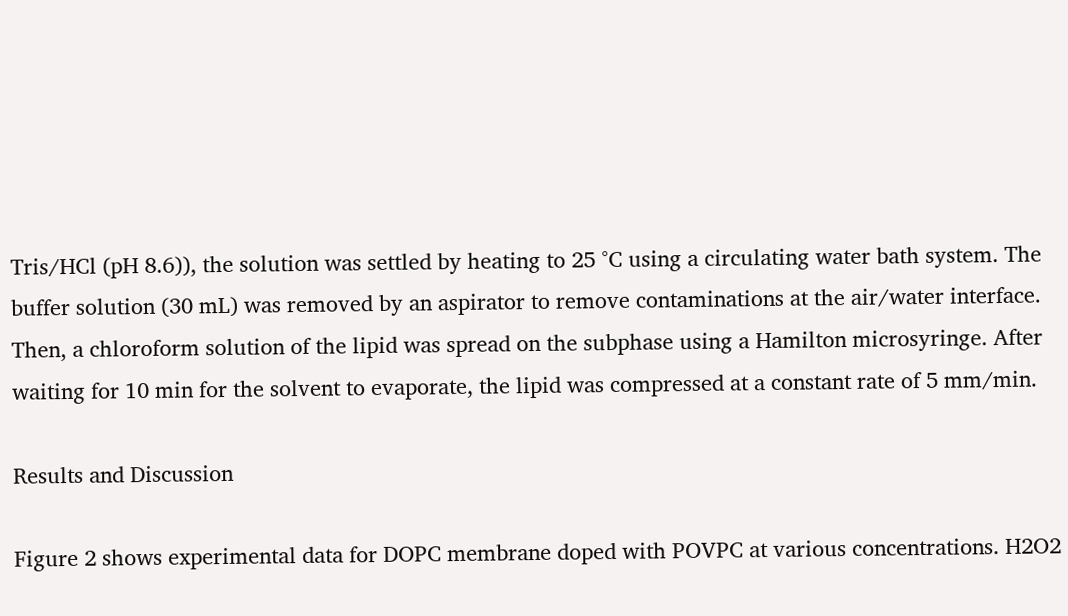Tris/HCl (pH 8.6)), the solution was settled by heating to 25 °C using a circulating water bath system. The buffer solution (30 mL) was removed by an aspirator to remove contaminations at the air/water interface. Then, a chloroform solution of the lipid was spread on the subphase using a Hamilton microsyringe. After waiting for 10 min for the solvent to evaporate, the lipid was compressed at a constant rate of 5 mm/min.

Results and Discussion

Figure 2 shows experimental data for DOPC membrane doped with POVPC at various concentrations. H2O2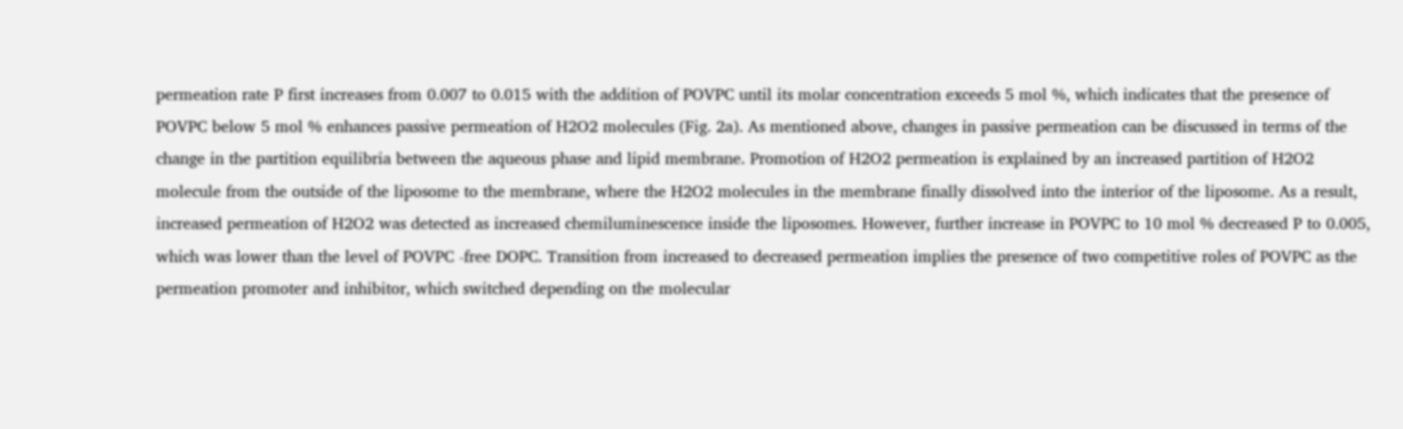permeation rate P first increases from 0.007 to 0.015 with the addition of POVPC until its molar concentration exceeds 5 mol %, which indicates that the presence of POVPC below 5 mol % enhances passive permeation of H2O2 molecules (Fig. 2a). As mentioned above, changes in passive permeation can be discussed in terms of the change in the partition equilibria between the aqueous phase and lipid membrane. Promotion of H2O2 permeation is explained by an increased partition of H2O2 molecule from the outside of the liposome to the membrane, where the H2O2 molecules in the membrane finally dissolved into the interior of the liposome. As a result, increased permeation of H2O2 was detected as increased chemiluminescence inside the liposomes. However, further increase in POVPC to 10 mol % decreased P to 0.005, which was lower than the level of POVPC -free DOPC. Transition from increased to decreased permeation implies the presence of two competitive roles of POVPC as the permeation promoter and inhibitor, which switched depending on the molecular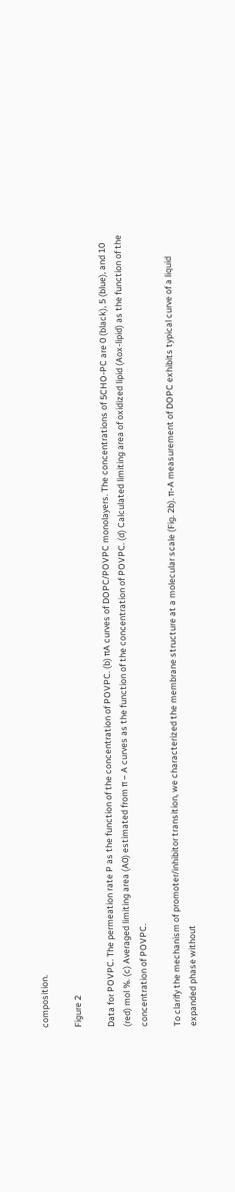composition.

Figure 2

Data for POVPC. The permeation rate P as the function of the concentration of POVPC. (b) πA curves of DOPC/POVPC monolayers. The concentrations of 5CHO-PC are 0 (black), 5 (blue), and 10 (red) mol %. (c) Averaged limiting area (A0) estimated from π – A curves as the function of the concentration of POVPC. (d) Calculated limiting area of oxidized lipid (Aox-lipid) as the function of the concentration of POVPC.

To clarify the mechanism of promoter/inhibitor transition, we characterized the membrane structure at a molecular scale (Fig. 2b). π-A measurement of DOPC exhibits typical curve of a liquid expanded phase without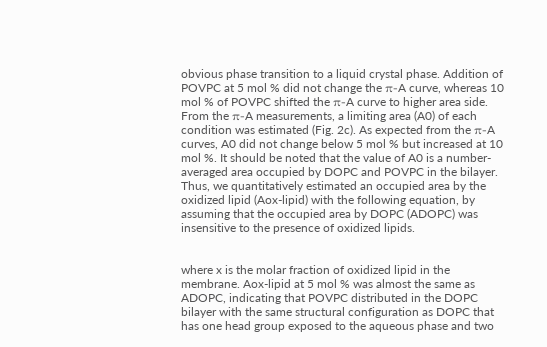obvious phase transition to a liquid crystal phase. Addition of POVPC at 5 mol % did not change the π-A curve, whereas 10 mol % of POVPC shifted the π-A curve to higher area side. From the π-A measurements, a limiting area (A0) of each condition was estimated (Fig. 2c). As expected from the π-A curves, A0 did not change below 5 mol % but increased at 10 mol %. It should be noted that the value of A0 is a number-averaged area occupied by DOPC and POVPC in the bilayer. Thus, we quantitatively estimated an occupied area by the oxidized lipid (Aox-lipid) with the following equation, by assuming that the occupied area by DOPC (ADOPC) was insensitive to the presence of oxidized lipids.


where x is the molar fraction of oxidized lipid in the membrane. Aox-lipid at 5 mol % was almost the same as ADOPC, indicating that POVPC distributed in the DOPC bilayer with the same structural configuration as DOPC that has one head group exposed to the aqueous phase and two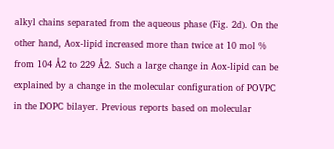alkyl chains separated from the aqueous phase (Fig. 2d). On the other hand, Aox-lipid increased more than twice at 10 mol % from 104 Å2 to 229 Å2. Such a large change in Aox-lipid can be explained by a change in the molecular configuration of POVPC in the DOPC bilayer. Previous reports based on molecular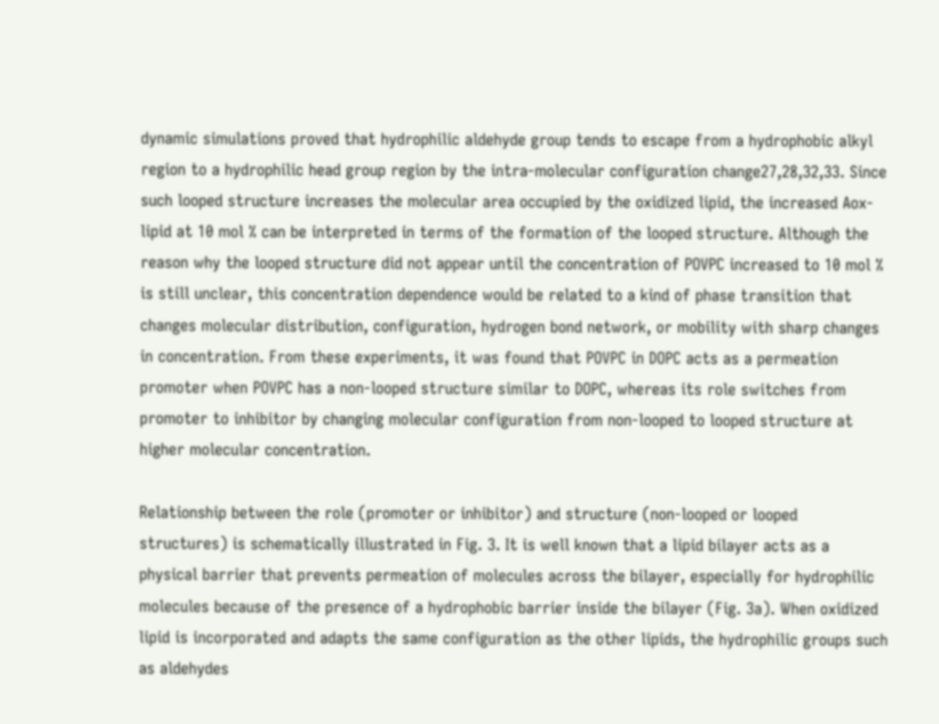dynamic simulations proved that hydrophilic aldehyde group tends to escape from a hydrophobic alkyl region to a hydrophilic head group region by the intra-molecular configuration change27,28,32,33. Since such looped structure increases the molecular area occupied by the oxidized lipid, the increased Aox-lipid at 10 mol % can be interpreted in terms of the formation of the looped structure. Although the reason why the looped structure did not appear until the concentration of POVPC increased to 10 mol % is still unclear, this concentration dependence would be related to a kind of phase transition that changes molecular distribution, configuration, hydrogen bond network, or mobility with sharp changes in concentration. From these experiments, it was found that POVPC in DOPC acts as a permeation promoter when POVPC has a non-looped structure similar to DOPC, whereas its role switches from promoter to inhibitor by changing molecular configuration from non-looped to looped structure at higher molecular concentration.

Relationship between the role (promoter or inhibitor) and structure (non-looped or looped structures) is schematically illustrated in Fig. 3. It is well known that a lipid bilayer acts as a physical barrier that prevents permeation of molecules across the bilayer, especially for hydrophilic molecules because of the presence of a hydrophobic barrier inside the bilayer (Fig. 3a). When oxidized lipid is incorporated and adapts the same configuration as the other lipids, the hydrophilic groups such as aldehydes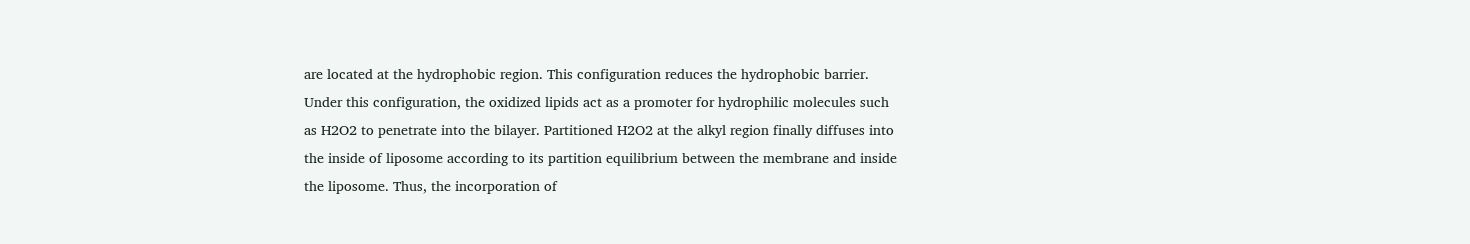are located at the hydrophobic region. This configuration reduces the hydrophobic barrier. Under this configuration, the oxidized lipids act as a promoter for hydrophilic molecules such as H2O2 to penetrate into the bilayer. Partitioned H2O2 at the alkyl region finally diffuses into the inside of liposome according to its partition equilibrium between the membrane and inside the liposome. Thus, the incorporation of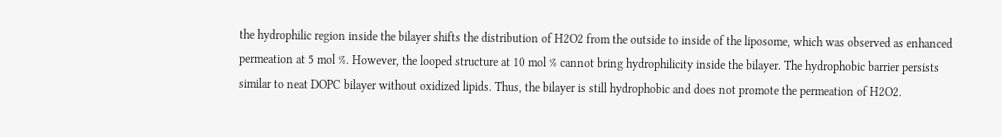the hydrophilic region inside the bilayer shifts the distribution of H2O2 from the outside to inside of the liposome, which was observed as enhanced permeation at 5 mol %. However, the looped structure at 10 mol % cannot bring hydrophilicity inside the bilayer. The hydrophobic barrier persists similar to neat DOPC bilayer without oxidized lipids. Thus, the bilayer is still hydrophobic and does not promote the permeation of H2O2.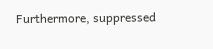Furthermore, suppressed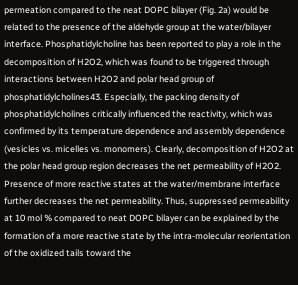permeation compared to the neat DOPC bilayer (Fig. 2a) would be related to the presence of the aldehyde group at the water/bilayer interface. Phosphatidylcholine has been reported to play a role in the decomposition of H2O2, which was found to be triggered through interactions between H2O2 and polar head group of phosphatidylcholines43. Especially, the packing density of phosphatidylcholines critically influenced the reactivity, which was confirmed by its temperature dependence and assembly dependence (vesicles vs. micelles vs. monomers). Clearly, decomposition of H2O2 at the polar head group region decreases the net permeability of H2O2. Presence of more reactive states at the water/membrane interface further decreases the net permeability. Thus, suppressed permeability at 10 mol % compared to neat DOPC bilayer can be explained by the formation of a more reactive state by the intra-molecular reorientation of the oxidized tails toward the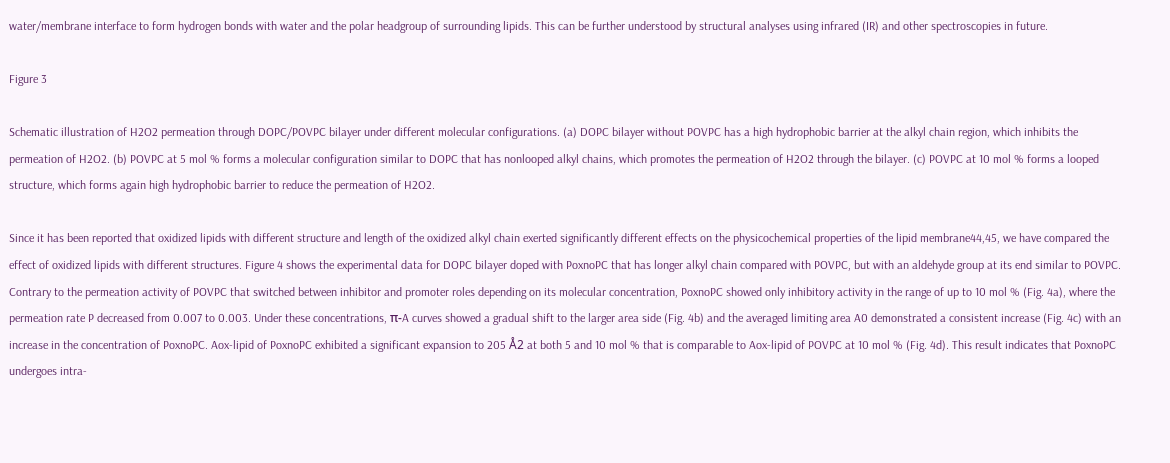water/membrane interface to form hydrogen bonds with water and the polar headgroup of surrounding lipids. This can be further understood by structural analyses using infrared (IR) and other spectroscopies in future.

Figure 3

Schematic illustration of H2O2 permeation through DOPC/POVPC bilayer under different molecular configurations. (a) DOPC bilayer without POVPC has a high hydrophobic barrier at the alkyl chain region, which inhibits the permeation of H2O2. (b) POVPC at 5 mol % forms a molecular configuration similar to DOPC that has nonlooped alkyl chains, which promotes the permeation of H2O2 through the bilayer. (c) POVPC at 10 mol % forms a looped structure, which forms again high hydrophobic barrier to reduce the permeation of H2O2.

Since it has been reported that oxidized lipids with different structure and length of the oxidized alkyl chain exerted significantly different effects on the physicochemical properties of the lipid membrane44,45, we have compared the effect of oxidized lipids with different structures. Figure 4 shows the experimental data for DOPC bilayer doped with PoxnoPC that has longer alkyl chain compared with POVPC, but with an aldehyde group at its end similar to POVPC. Contrary to the permeation activity of POVPC that switched between inhibitor and promoter roles depending on its molecular concentration, PoxnoPC showed only inhibitory activity in the range of up to 10 mol % (Fig. 4a), where the permeation rate P decreased from 0.007 to 0.003. Under these concentrations, π-A curves showed a gradual shift to the larger area side (Fig. 4b) and the averaged limiting area A0 demonstrated a consistent increase (Fig. 4c) with an increase in the concentration of PoxnoPC. Aox-lipid of PoxnoPC exhibited a significant expansion to 205 Å2 at both 5 and 10 mol % that is comparable to Aox-lipid of POVPC at 10 mol % (Fig. 4d). This result indicates that PoxnoPC undergoes intra-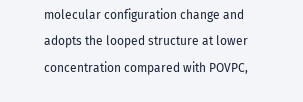molecular configuration change and adopts the looped structure at lower concentration compared with POVPC,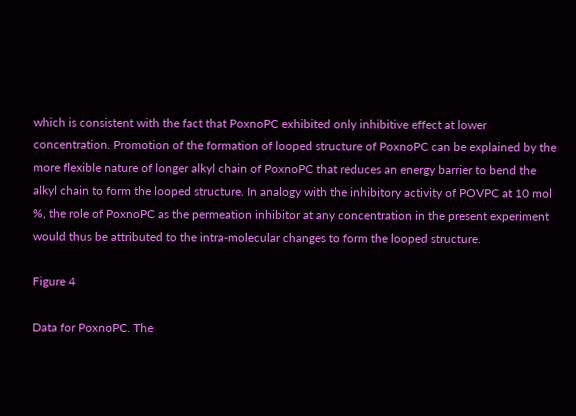which is consistent with the fact that PoxnoPC exhibited only inhibitive effect at lower concentration. Promotion of the formation of looped structure of PoxnoPC can be explained by the more flexible nature of longer alkyl chain of PoxnoPC that reduces an energy barrier to bend the alkyl chain to form the looped structure. In analogy with the inhibitory activity of POVPC at 10 mol %, the role of PoxnoPC as the permeation inhibitor at any concentration in the present experiment would thus be attributed to the intra-molecular changes to form the looped structure.

Figure 4

Data for PoxnoPC. The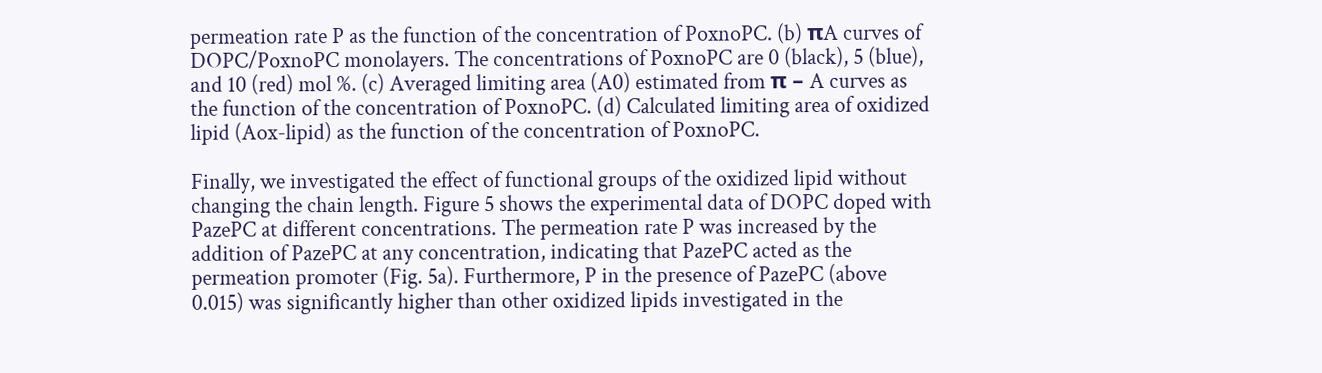permeation rate P as the function of the concentration of PoxnoPC. (b) πA curves of DOPC/PoxnoPC monolayers. The concentrations of PoxnoPC are 0 (black), 5 (blue), and 10 (red) mol %. (c) Averaged limiting area (A0) estimated from π – A curves as the function of the concentration of PoxnoPC. (d) Calculated limiting area of oxidized lipid (Aox-lipid) as the function of the concentration of PoxnoPC.

Finally, we investigated the effect of functional groups of the oxidized lipid without changing the chain length. Figure 5 shows the experimental data of DOPC doped with PazePC at different concentrations. The permeation rate P was increased by the addition of PazePC at any concentration, indicating that PazePC acted as the permeation promoter (Fig. 5a). Furthermore, P in the presence of PazePC (above 0.015) was significantly higher than other oxidized lipids investigated in the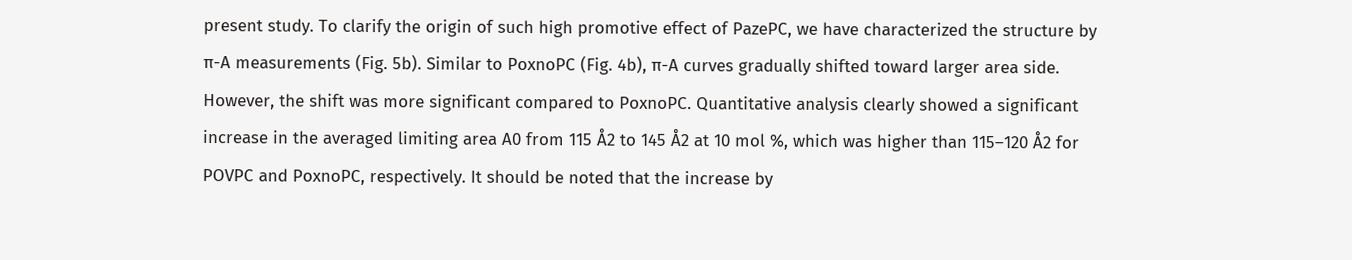present study. To clarify the origin of such high promotive effect of PazePC, we have characterized the structure by π-A measurements (Fig. 5b). Similar to PoxnoPC (Fig. 4b), π-A curves gradually shifted toward larger area side. However, the shift was more significant compared to PoxnoPC. Quantitative analysis clearly showed a significant increase in the averaged limiting area A0 from 115 Å2 to 145 Å2 at 10 mol %, which was higher than 115–120 Å2 for POVPC and PoxnoPC, respectively. It should be noted that the increase by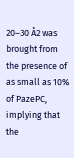20–30 Å2 was brought from the presence of as small as 10% of PazePC, implying that the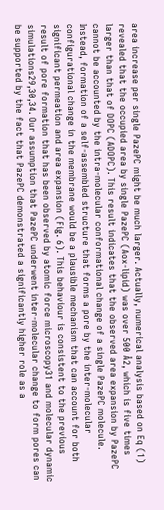area increase per single PazePC might be much larger. Actually, numerical analysis based on Eq (1) revealed that the occupied area by single PazePC (Aox-lipid) was over 500 Å2, which is five times larger than that of DOPC (ADOPC). This result indicates that the observed area expansion by PazePC cannot be accounted by the intra-molecular conformational change of a single PazePC molecule. Instead, formation of a self-assembled structure that forms a pore by the inter-molecular configurational change in the membrane would be a plausible mechanism that can account for both significant permeation and area expansion (Fig. 6). This behaviour is consistent to the previous result of pore formation that has been observed by atomic force microscopy31 and molecular dynamic simulations29,30,34. Our assumption that PazePC underwent inter-molecular change to form pores can be supported by the fact that PazePC demonstrated a significantly higher role as a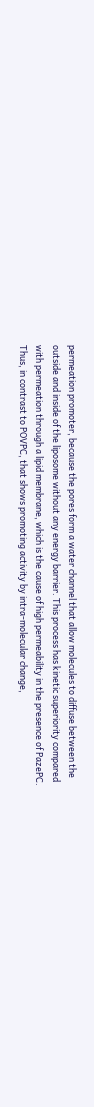permeation promoter, because the pores form a water channel that allow molecules to diffuse between the outside and inside of the liposome without any energy barrier. This process has kinetic superiority compared with permeation through a lipid membrane, which is the cause of high permeability in the presence of PazePC. Thus, in contrast to POVPC, that shows promoting activity by intra-molecular change,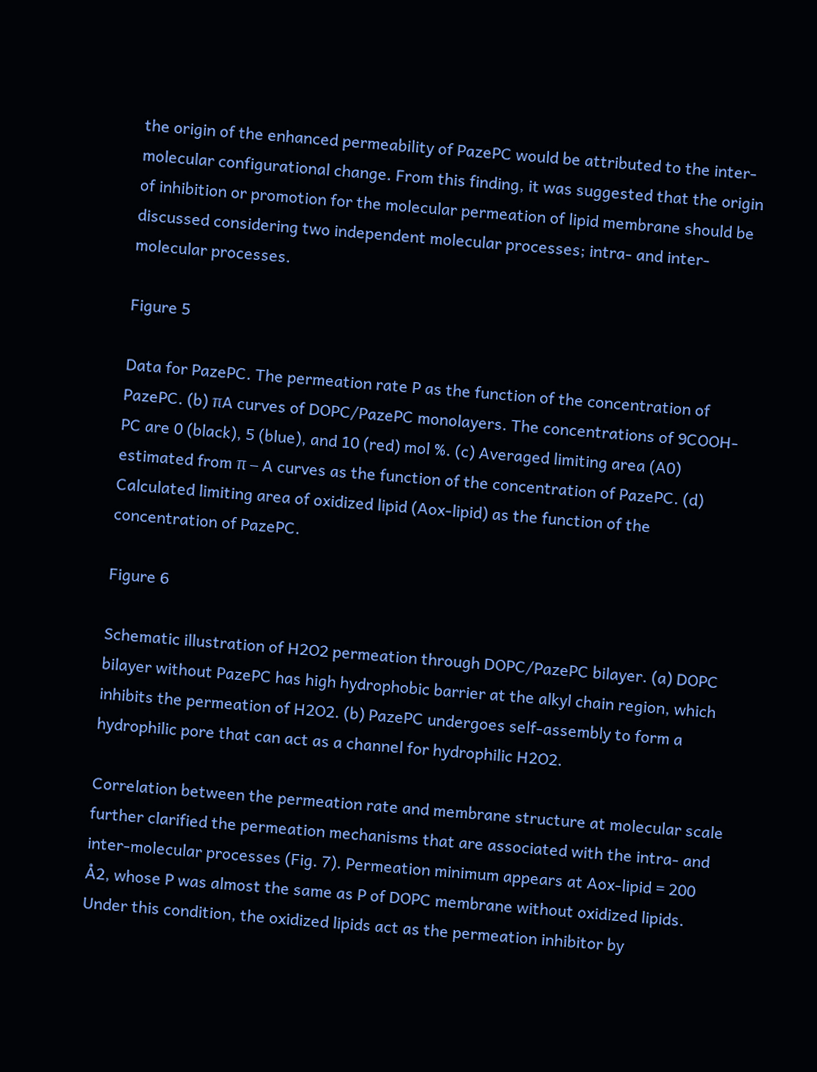the origin of the enhanced permeability of PazePC would be attributed to the inter-molecular configurational change. From this finding, it was suggested that the origin of inhibition or promotion for the molecular permeation of lipid membrane should be discussed considering two independent molecular processes; intra- and inter-molecular processes.

Figure 5

Data for PazePC. The permeation rate P as the function of the concentration of PazePC. (b) πA curves of DOPC/PazePC monolayers. The concentrations of 9COOH-PC are 0 (black), 5 (blue), and 10 (red) mol %. (c) Averaged limiting area (A0) estimated from π – A curves as the function of the concentration of PazePC. (d) Calculated limiting area of oxidized lipid (Aox-lipid) as the function of the concentration of PazePC.

Figure 6

Schematic illustration of H2O2 permeation through DOPC/PazePC bilayer. (a) DOPC bilayer without PazePC has high hydrophobic barrier at the alkyl chain region, which inhibits the permeation of H2O2. (b) PazePC undergoes self-assembly to form a hydrophilic pore that can act as a channel for hydrophilic H2O2.

Correlation between the permeation rate and membrane structure at molecular scale further clarified the permeation mechanisms that are associated with the intra- and inter-molecular processes (Fig. 7). Permeation minimum appears at Aox-lipid = 200 Å2, whose P was almost the same as P of DOPC membrane without oxidized lipids. Under this condition, the oxidized lipids act as the permeation inhibitor by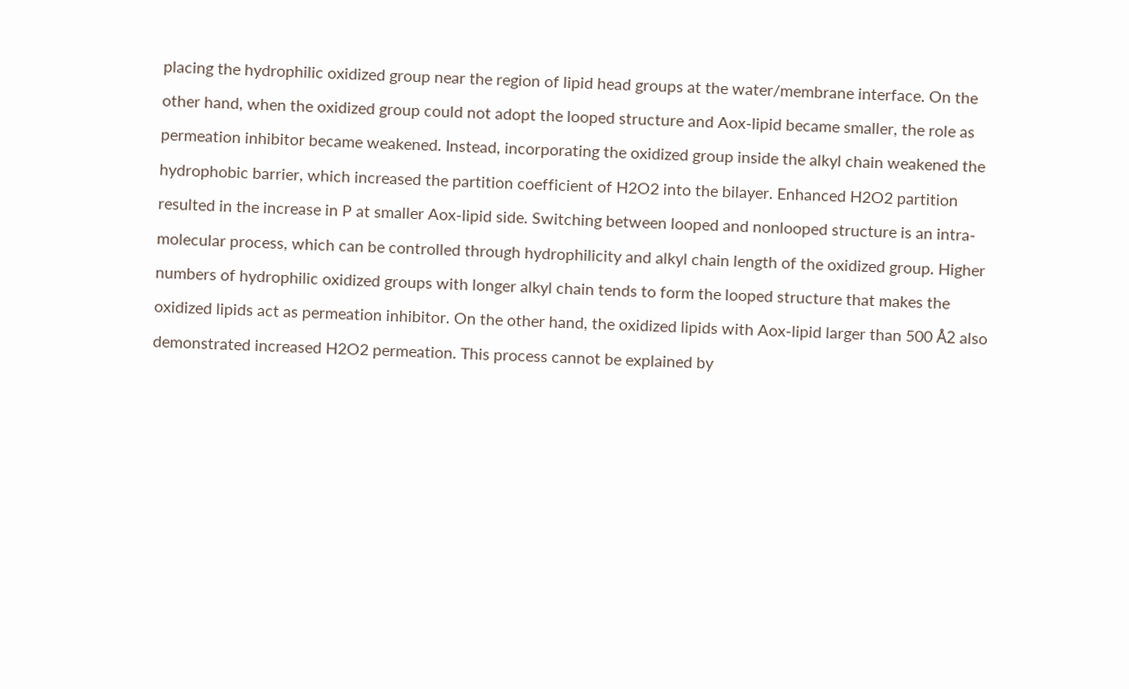placing the hydrophilic oxidized group near the region of lipid head groups at the water/membrane interface. On the other hand, when the oxidized group could not adopt the looped structure and Aox-lipid became smaller, the role as permeation inhibitor became weakened. Instead, incorporating the oxidized group inside the alkyl chain weakened the hydrophobic barrier, which increased the partition coefficient of H2O2 into the bilayer. Enhanced H2O2 partition resulted in the increase in P at smaller Aox-lipid side. Switching between looped and nonlooped structure is an intra-molecular process, which can be controlled through hydrophilicity and alkyl chain length of the oxidized group. Higher numbers of hydrophilic oxidized groups with longer alkyl chain tends to form the looped structure that makes the oxidized lipids act as permeation inhibitor. On the other hand, the oxidized lipids with Aox-lipid larger than 500 Å2 also demonstrated increased H2O2 permeation. This process cannot be explained by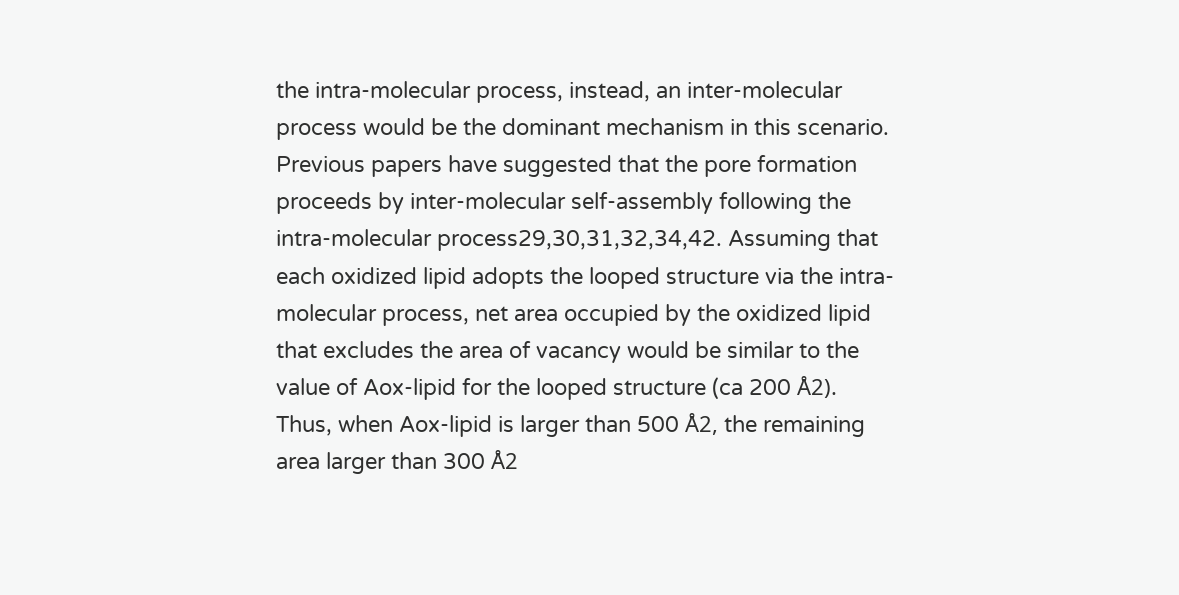the intra-molecular process, instead, an inter-molecular process would be the dominant mechanism in this scenario. Previous papers have suggested that the pore formation proceeds by inter-molecular self-assembly following the intra-molecular process29,30,31,32,34,42. Assuming that each oxidized lipid adopts the looped structure via the intra-molecular process, net area occupied by the oxidized lipid that excludes the area of vacancy would be similar to the value of Aox-lipid for the looped structure (ca 200 Å2). Thus, when Aox-lipid is larger than 500 Å2, the remaining area larger than 300 Å2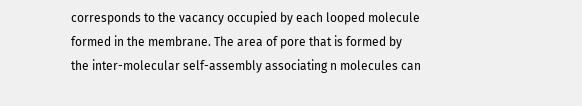corresponds to the vacancy occupied by each looped molecule formed in the membrane. The area of pore that is formed by the inter-molecular self-assembly associating n molecules can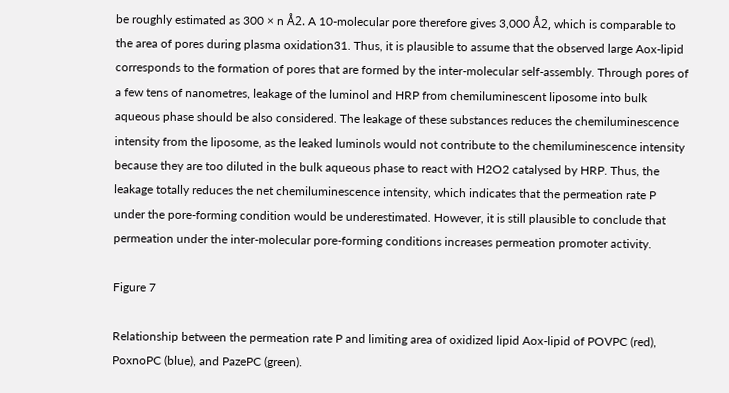be roughly estimated as 300 × n Å2. A 10-molecular pore therefore gives 3,000 Å2, which is comparable to the area of pores during plasma oxidation31. Thus, it is plausible to assume that the observed large Aox-lipid corresponds to the formation of pores that are formed by the inter-molecular self-assembly. Through pores of a few tens of nanometres, leakage of the luminol and HRP from chemiluminescent liposome into bulk aqueous phase should be also considered. The leakage of these substances reduces the chemiluminescence intensity from the liposome, as the leaked luminols would not contribute to the chemiluminescence intensity because they are too diluted in the bulk aqueous phase to react with H2O2 catalysed by HRP. Thus, the leakage totally reduces the net chemiluminescence intensity, which indicates that the permeation rate P under the pore-forming condition would be underestimated. However, it is still plausible to conclude that permeation under the inter-molecular pore-forming conditions increases permeation promoter activity.

Figure 7

Relationship between the permeation rate P and limiting area of oxidized lipid Aox-lipid of POVPC (red), PoxnoPC (blue), and PazePC (green).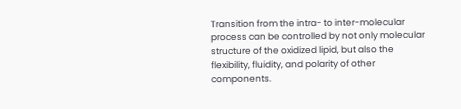Transition from the intra- to inter-molecular process can be controlled by not only molecular structure of the oxidized lipid, but also the flexibility, fluidity, and polarity of other components.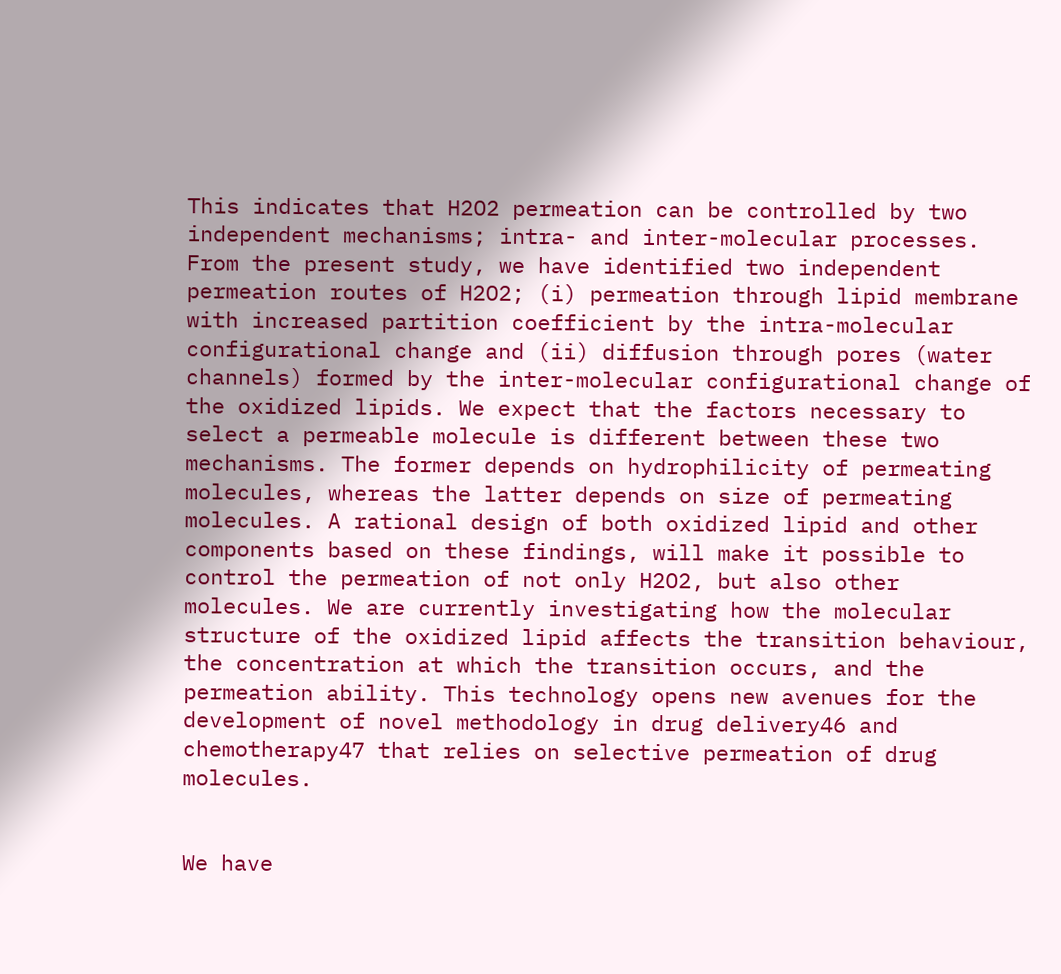This indicates that H2O2 permeation can be controlled by two independent mechanisms; intra- and inter-molecular processes. From the present study, we have identified two independent permeation routes of H2O2; (i) permeation through lipid membrane with increased partition coefficient by the intra-molecular configurational change and (ii) diffusion through pores (water channels) formed by the inter-molecular configurational change of the oxidized lipids. We expect that the factors necessary to select a permeable molecule is different between these two mechanisms. The former depends on hydrophilicity of permeating molecules, whereas the latter depends on size of permeating molecules. A rational design of both oxidized lipid and other components based on these findings, will make it possible to control the permeation of not only H2O2, but also other molecules. We are currently investigating how the molecular structure of the oxidized lipid affects the transition behaviour, the concentration at which the transition occurs, and the permeation ability. This technology opens new avenues for the development of novel methodology in drug delivery46 and chemotherapy47 that relies on selective permeation of drug molecules.


We have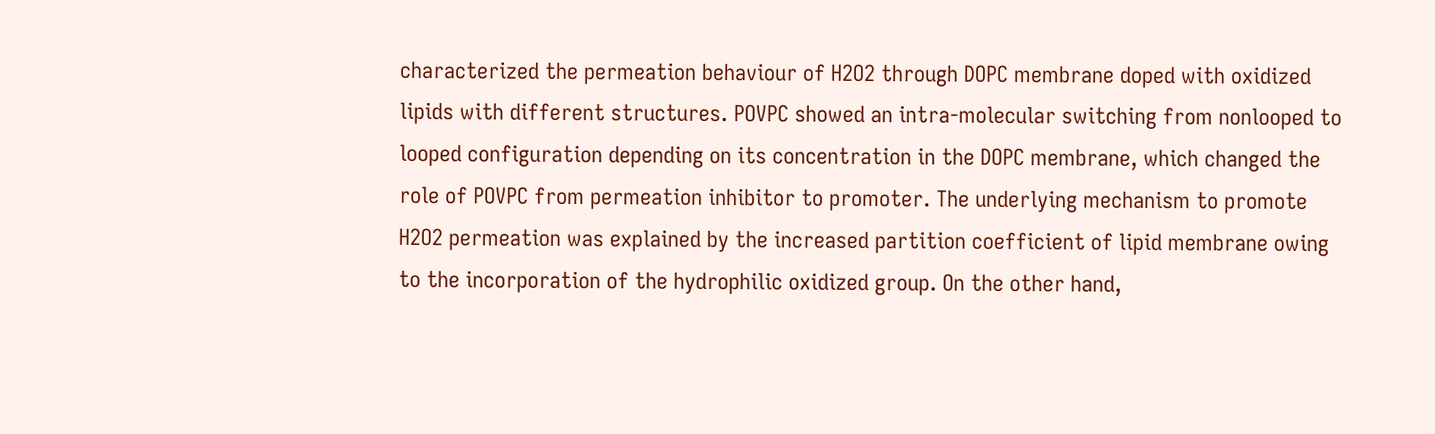characterized the permeation behaviour of H2O2 through DOPC membrane doped with oxidized lipids with different structures. POVPC showed an intra-molecular switching from nonlooped to looped configuration depending on its concentration in the DOPC membrane, which changed the role of POVPC from permeation inhibitor to promoter. The underlying mechanism to promote H2O2 permeation was explained by the increased partition coefficient of lipid membrane owing to the incorporation of the hydrophilic oxidized group. On the other hand,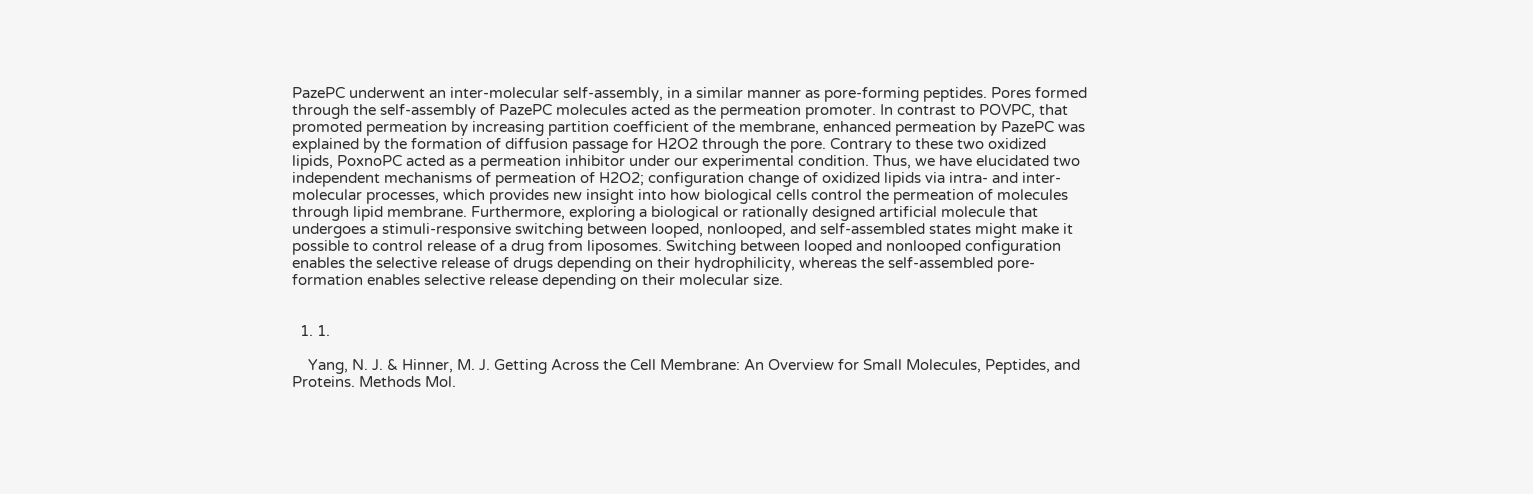PazePC underwent an inter-molecular self-assembly, in a similar manner as pore-forming peptides. Pores formed through the self-assembly of PazePC molecules acted as the permeation promoter. In contrast to POVPC, that promoted permeation by increasing partition coefficient of the membrane, enhanced permeation by PazePC was explained by the formation of diffusion passage for H2O2 through the pore. Contrary to these two oxidized lipids, PoxnoPC acted as a permeation inhibitor under our experimental condition. Thus, we have elucidated two independent mechanisms of permeation of H2O2; configuration change of oxidized lipids via intra- and inter-molecular processes, which provides new insight into how biological cells control the permeation of molecules through lipid membrane. Furthermore, exploring a biological or rationally designed artificial molecule that undergoes a stimuli-responsive switching between looped, nonlooped, and self-assembled states might make it possible to control release of a drug from liposomes. Switching between looped and nonlooped configuration enables the selective release of drugs depending on their hydrophilicity, whereas the self-assembled pore-formation enables selective release depending on their molecular size.


  1. 1.

    Yang, N. J. & Hinner, M. J. Getting Across the Cell Membrane: An Overview for Small Molecules, Peptides, and Proteins. Methods Mol.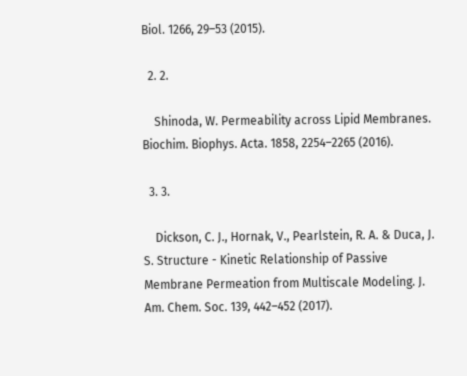Biol. 1266, 29–53 (2015).

  2. 2.

    Shinoda, W. Permeability across Lipid Membranes. Biochim. Biophys. Acta. 1858, 2254–2265 (2016).

  3. 3.

    Dickson, C. J., Hornak, V., Pearlstein, R. A. & Duca, J. S. Structure - Kinetic Relationship of Passive Membrane Permeation from Multiscale Modeling. J. Am. Chem. Soc. 139, 442–452 (2017).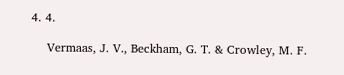4. 4.

    Vermaas, J. V., Beckham, G. T. & Crowley, M. F.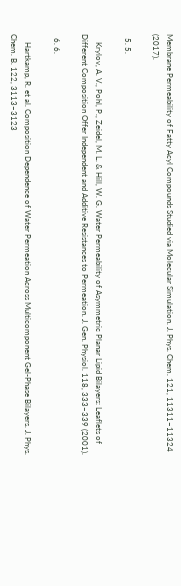Membrane Permeability of Fatty Acyl Compounds Studied via Molecular Simulation. J. Phys. Chem. 121, 11311–11324 (2017).

  5. 5.

    Krylov, A. V., Pohl, P., Zeidel, M. L. & Hill, W. G. Water Permeability of Asymmetric Planar Lipid Bilayers: Leaflets of Different Composition Offer Independent and Additive Resistances to Permeation. J. Gen. Physiol. 118, 333–339 (2001).

  6. 6.

    Hartkamp, R. et al. Composition Dependence of Water Permeation Across Multicomponent Gel-Phase Bilayers. J. Phys. Chem. B. 122, 3113–3123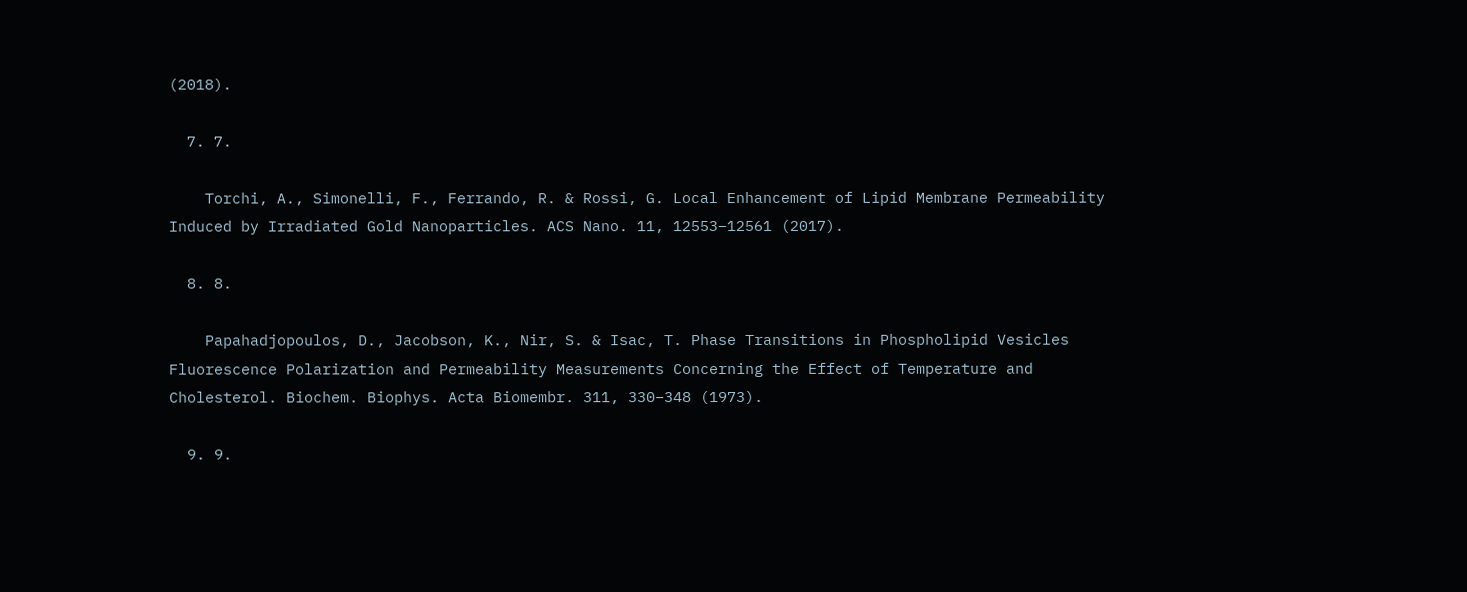(2018).

  7. 7.

    Torchi, A., Simonelli, F., Ferrando, R. & Rossi, G. Local Enhancement of Lipid Membrane Permeability Induced by Irradiated Gold Nanoparticles. ACS Nano. 11, 12553–12561 (2017).

  8. 8.

    Papahadjopoulos, D., Jacobson, K., Nir, S. & Isac, T. Phase Transitions in Phospholipid Vesicles Fluorescence Polarization and Permeability Measurements Concerning the Effect of Temperature and Cholesterol. Biochem. Biophys. Acta Biomembr. 311, 330–348 (1973).

  9. 9.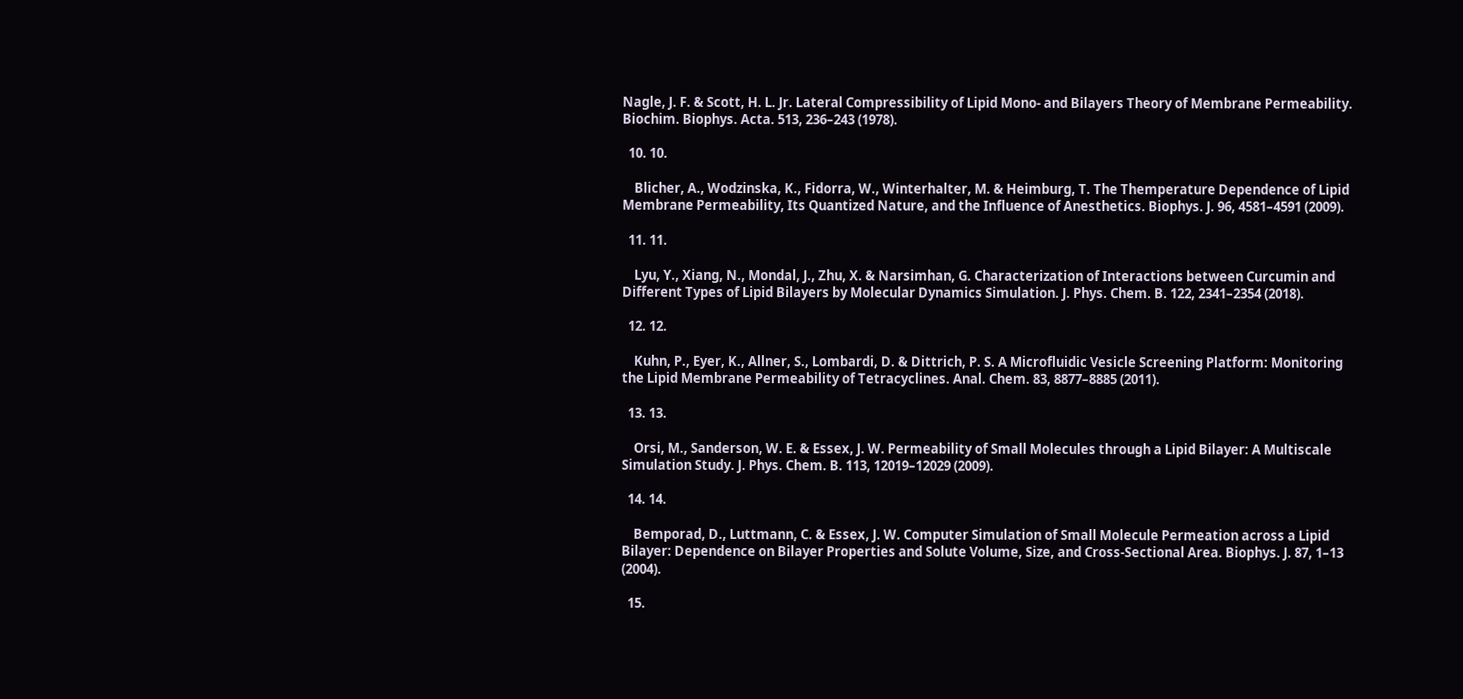Nagle, J. F. & Scott, H. L. Jr. Lateral Compressibility of Lipid Mono- and Bilayers Theory of Membrane Permeability. Biochim. Biophys. Acta. 513, 236–243 (1978).

  10. 10.

    Blicher, A., Wodzinska, K., Fidorra, W., Winterhalter, M. & Heimburg, T. The Themperature Dependence of Lipid Membrane Permeability, Its Quantized Nature, and the Influence of Anesthetics. Biophys. J. 96, 4581–4591 (2009).

  11. 11.

    Lyu, Y., Xiang, N., Mondal, J., Zhu, X. & Narsimhan, G. Characterization of Interactions between Curcumin and Different Types of Lipid Bilayers by Molecular Dynamics Simulation. J. Phys. Chem. B. 122, 2341–2354 (2018).

  12. 12.

    Kuhn, P., Eyer, K., Allner, S., Lombardi, D. & Dittrich, P. S. A Microfluidic Vesicle Screening Platform: Monitoring the Lipid Membrane Permeability of Tetracyclines. Anal. Chem. 83, 8877–8885 (2011).

  13. 13.

    Orsi, M., Sanderson, W. E. & Essex, J. W. Permeability of Small Molecules through a Lipid Bilayer: A Multiscale Simulation Study. J. Phys. Chem. B. 113, 12019–12029 (2009).

  14. 14.

    Bemporad, D., Luttmann, C. & Essex, J. W. Computer Simulation of Small Molecule Permeation across a Lipid Bilayer: Dependence on Bilayer Properties and Solute Volume, Size, and Cross-Sectional Area. Biophys. J. 87, 1–13 (2004).

  15.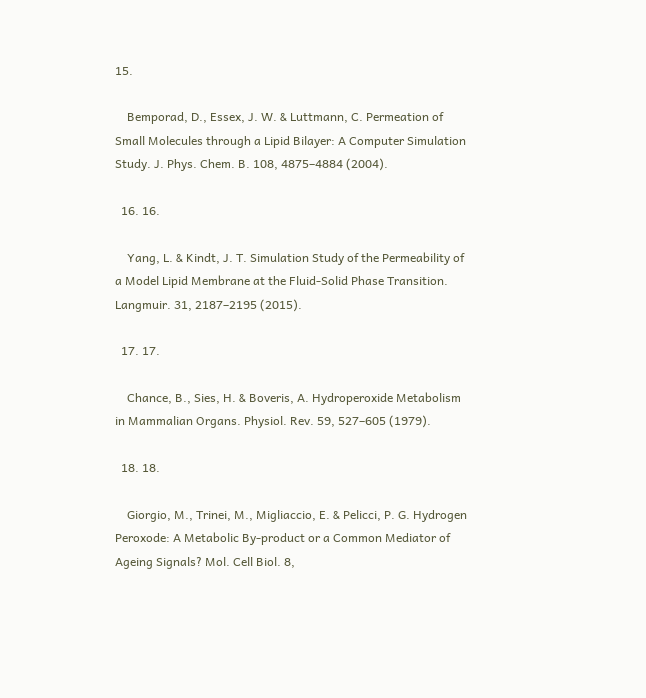15.

    Bemporad, D., Essex, J. W. & Luttmann, C. Permeation of Small Molecules through a Lipid Bilayer: A Computer Simulation Study. J. Phys. Chem. B. 108, 4875–4884 (2004).

  16. 16.

    Yang, L. & Kindt, J. T. Simulation Study of the Permeability of a Model Lipid Membrane at the Fluid-Solid Phase Transition. Langmuir. 31, 2187–2195 (2015).

  17. 17.

    Chance, B., Sies, H. & Boveris, A. Hydroperoxide Metabolism in Mammalian Organs. Physiol. Rev. 59, 527–605 (1979).

  18. 18.

    Giorgio, M., Trinei, M., Migliaccio, E. & Pelicci, P. G. Hydrogen Peroxode: A Metabolic By-product or a Common Mediator of Ageing Signals? Mol. Cell Biol. 8,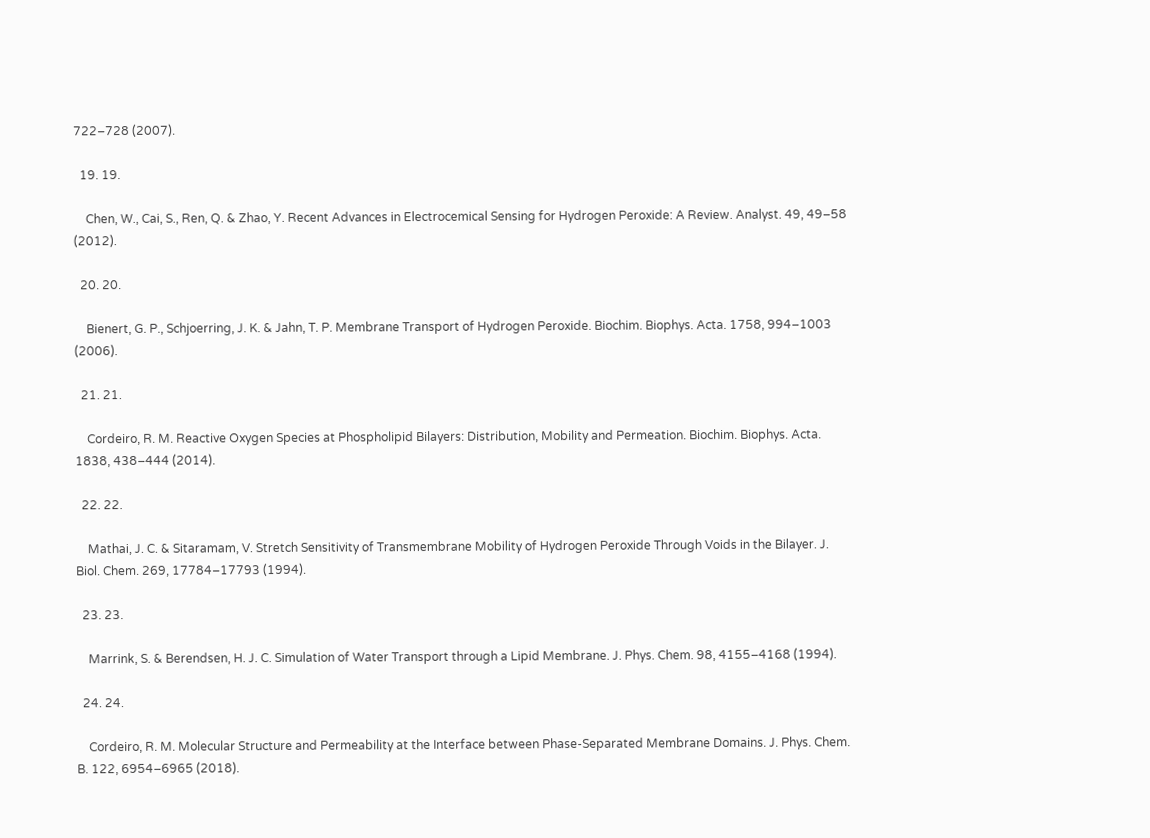722–728 (2007).

  19. 19.

    Chen, W., Cai, S., Ren, Q. & Zhao, Y. Recent Advances in Electrocemical Sensing for Hydrogen Peroxide: A Review. Analyst. 49, 49–58 (2012).

  20. 20.

    Bienert, G. P., Schjoerring, J. K. & Jahn, T. P. Membrane Transport of Hydrogen Peroxide. Biochim. Biophys. Acta. 1758, 994–1003 (2006).

  21. 21.

    Cordeiro, R. M. Reactive Oxygen Species at Phospholipid Bilayers: Distribution, Mobility and Permeation. Biochim. Biophys. Acta. 1838, 438–444 (2014).

  22. 22.

    Mathai, J. C. & Sitaramam, V. Stretch Sensitivity of Transmembrane Mobility of Hydrogen Peroxide Through Voids in the Bilayer. J. Biol. Chem. 269, 17784–17793 (1994).

  23. 23.

    Marrink, S. & Berendsen, H. J. C. Simulation of Water Transport through a Lipid Membrane. J. Phys. Chem. 98, 4155–4168 (1994).

  24. 24.

    Cordeiro, R. M. Molecular Structure and Permeability at the Interface between Phase-Separated Membrane Domains. J. Phys. Chem. B. 122, 6954–6965 (2018).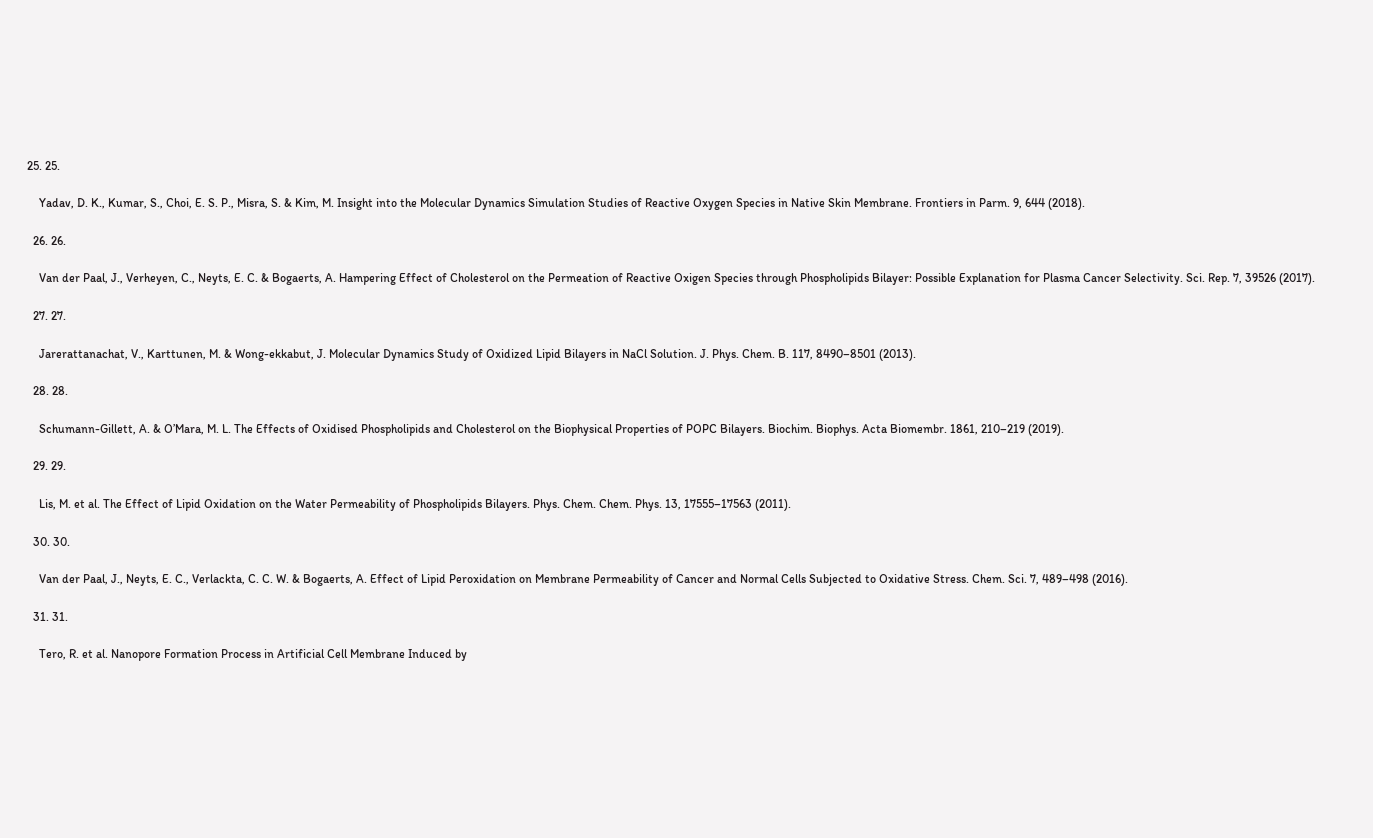25. 25.

    Yadav, D. K., Kumar, S., Choi, E. S. P., Misra, S. & Kim, M. Insight into the Molecular Dynamics Simulation Studies of Reactive Oxygen Species in Native Skin Membrane. Frontiers in Parm. 9, 644 (2018).

  26. 26.

    Van der Paal, J., Verheyen, C., Neyts, E. C. & Bogaerts, A. Hampering Effect of Cholesterol on the Permeation of Reactive Oxigen Species through Phospholipids Bilayer: Possible Explanation for Plasma Cancer Selectivity. Sci. Rep. 7, 39526 (2017).

  27. 27.

    Jarerattanachat, V., Karttunen, M. & Wong-ekkabut, J. Molecular Dynamics Study of Oxidized Lipid Bilayers in NaCl Solution. J. Phys. Chem. B. 117, 8490–8501 (2013).

  28. 28.

    Schumann-Gillett, A. & O’Mara, M. L. The Effects of Oxidised Phospholipids and Cholesterol on the Biophysical Properties of POPC Bilayers. Biochim. Biophys. Acta Biomembr. 1861, 210–219 (2019).

  29. 29.

    Lis, M. et al. The Effect of Lipid Oxidation on the Water Permeability of Phospholipids Bilayers. Phys. Chem. Chem. Phys. 13, 17555–17563 (2011).

  30. 30.

    Van der Paal, J., Neyts, E. C., Verlackta, C. C. W. & Bogaerts, A. Effect of Lipid Peroxidation on Membrane Permeability of Cancer and Normal Cells Subjected to Oxidative Stress. Chem. Sci. 7, 489–498 (2016).

  31. 31.

    Tero, R. et al. Nanopore Formation Process in Artificial Cell Membrane Induced by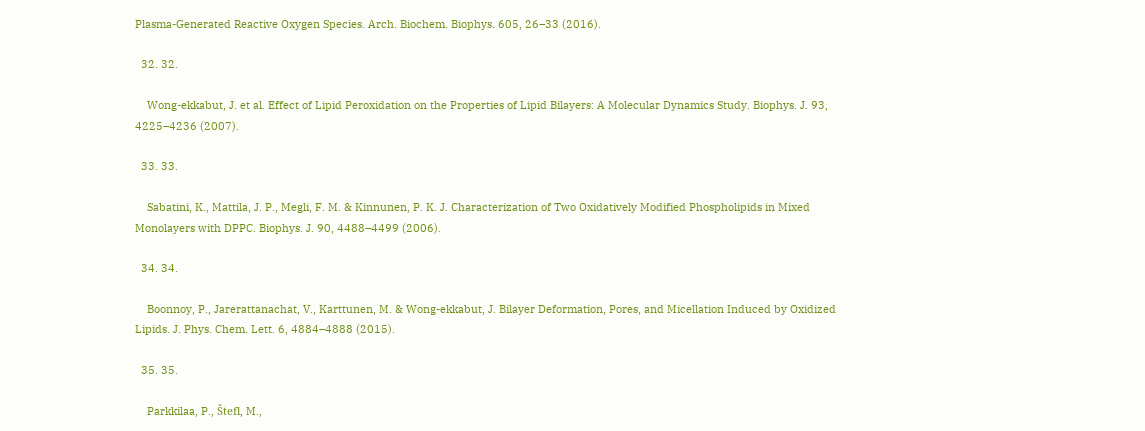Plasma-Generated Reactive Oxygen Species. Arch. Biochem. Biophys. 605, 26–33 (2016).

  32. 32.

    Wong-ekkabut, J. et al. Effect of Lipid Peroxidation on the Properties of Lipid Bilayers: A Molecular Dynamics Study. Biophys. J. 93, 4225–4236 (2007).

  33. 33.

    Sabatini, K., Mattila, J. P., Megli, F. M. & Kinnunen, P. K. J. Characterization of Two Oxidatively Modified Phospholipids in Mixed Monolayers with DPPC. Biophys. J. 90, 4488–4499 (2006).

  34. 34.

    Boonnoy, P., Jarerattanachat, V., Karttunen, M. & Wong-ekkabut, J. Bilayer Deformation, Pores, and Micellation Induced by Oxidized Lipids. J. Phys. Chem. Lett. 6, 4884–4888 (2015).

  35. 35.

    Parkkilaa, P., Štefl, M.,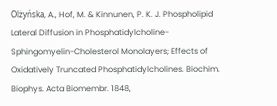Olżyńska, A., Hof, M. & Kinnunen, P. K. J. Phospholipid Lateral Diffusion in Phosphatidylcholine-Sphingomyelin-Cholesterol Monolayers; Effects of Oxidatively Truncated Phosphatidylcholines. Biochim. Biophys. Acta Biomembr. 1848,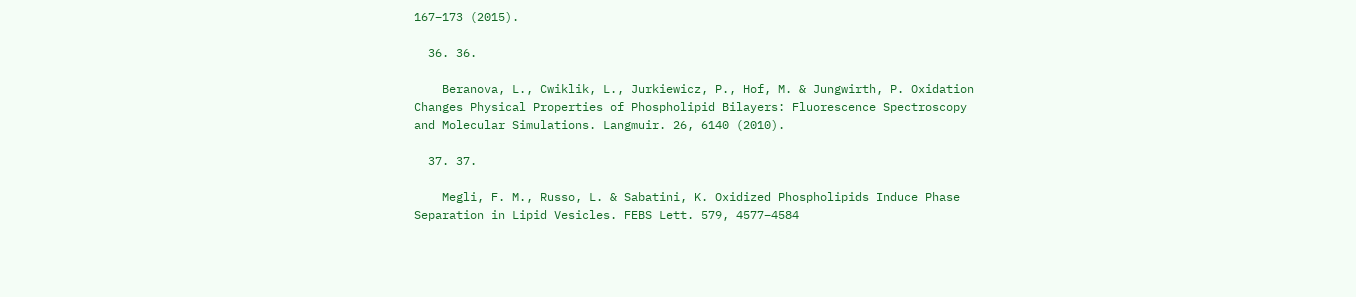167–173 (2015).

  36. 36.

    Beranova, L., Cwiklik, L., Jurkiewicz, P., Hof, M. & Jungwirth, P. Oxidation Changes Physical Properties of Phospholipid Bilayers: Fluorescence Spectroscopy and Molecular Simulations. Langmuir. 26, 6140 (2010).

  37. 37.

    Megli, F. M., Russo, L. & Sabatini, K. Oxidized Phospholipids Induce Phase Separation in Lipid Vesicles. FEBS Lett. 579, 4577–4584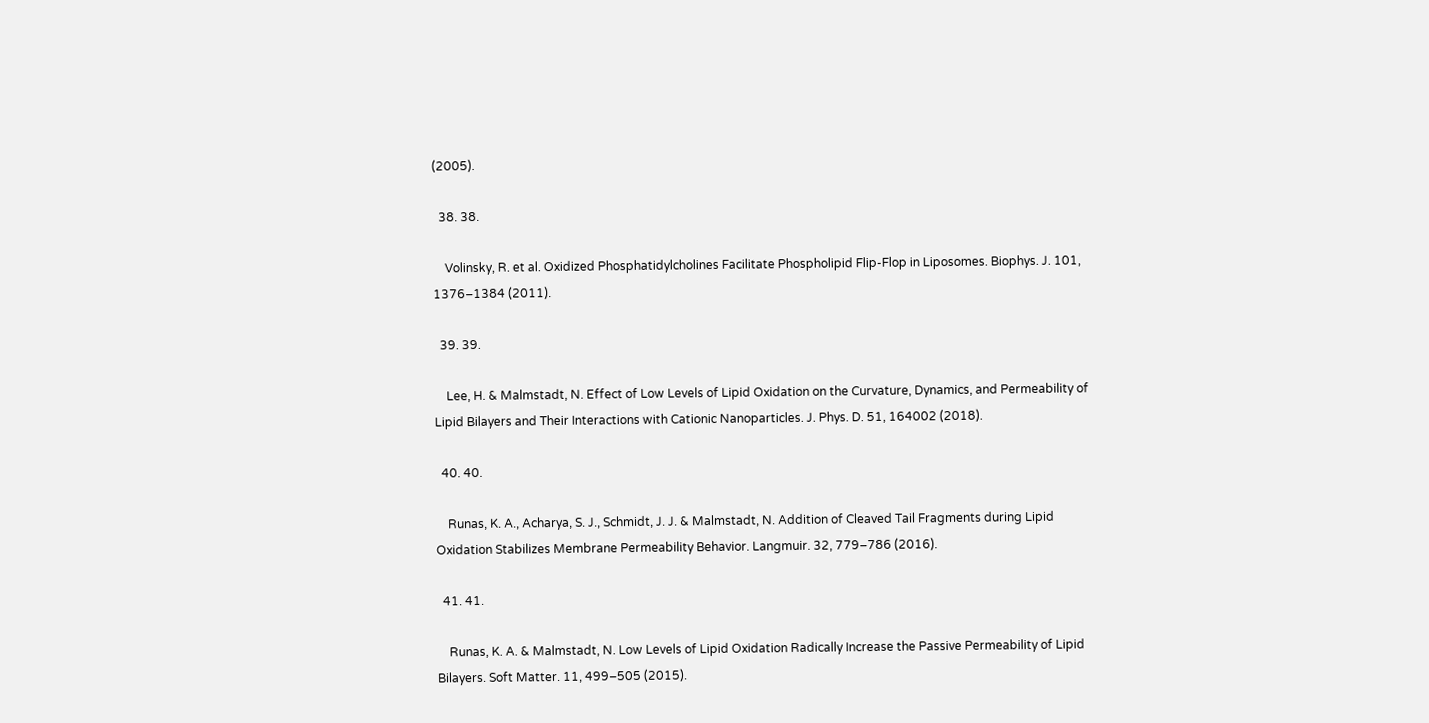(2005).

  38. 38.

    Volinsky, R. et al. Oxidized Phosphatidylcholines Facilitate Phospholipid Flip-Flop in Liposomes. Biophys. J. 101, 1376–1384 (2011).

  39. 39.

    Lee, H. & Malmstadt, N. Effect of Low Levels of Lipid Oxidation on the Curvature, Dynamics, and Permeability of Lipid Bilayers and Their Interactions with Cationic Nanoparticles. J. Phys. D. 51, 164002 (2018).

  40. 40.

    Runas, K. A., Acharya, S. J., Schmidt, J. J. & Malmstadt, N. Addition of Cleaved Tail Fragments during Lipid Oxidation Stabilizes Membrane Permeability Behavior. Langmuir. 32, 779–786 (2016).

  41. 41.

    Runas, K. A. & Malmstadt, N. Low Levels of Lipid Oxidation Radically Increase the Passive Permeability of Lipid Bilayers. Soft Matter. 11, 499–505 (2015).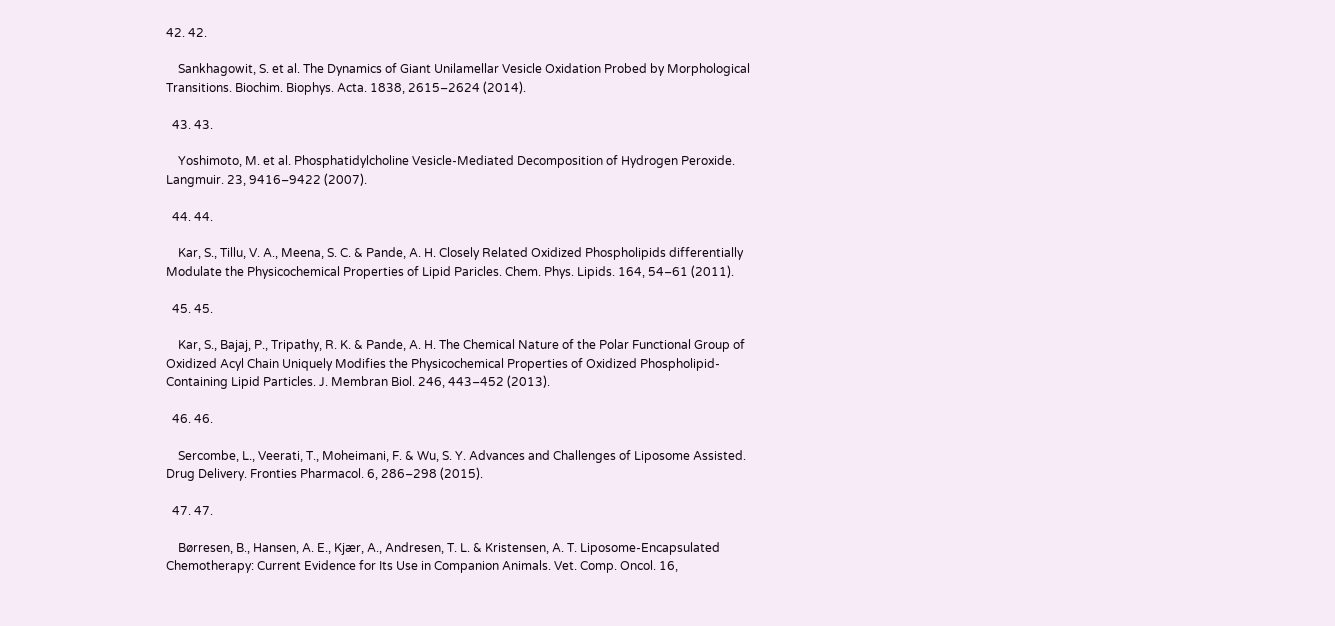42. 42.

    Sankhagowit, S. et al. The Dynamics of Giant Unilamellar Vesicle Oxidation Probed by Morphological Transitions. Biochim. Biophys. Acta. 1838, 2615–2624 (2014).

  43. 43.

    Yoshimoto, M. et al. Phosphatidylcholine Vesicle-Mediated Decomposition of Hydrogen Peroxide. Langmuir. 23, 9416–9422 (2007).

  44. 44.

    Kar, S., Tillu, V. A., Meena, S. C. & Pande, A. H. Closely Related Oxidized Phospholipids differentially Modulate the Physicochemical Properties of Lipid Paricles. Chem. Phys. Lipids. 164, 54–61 (2011).

  45. 45.

    Kar, S., Bajaj, P., Tripathy, R. K. & Pande, A. H. The Chemical Nature of the Polar Functional Group of Oxidized Acyl Chain Uniquely Modifies the Physicochemical Properties of Oxidized Phospholipid-Containing Lipid Particles. J. Membran Biol. 246, 443–452 (2013).

  46. 46.

    Sercombe, L., Veerati, T., Moheimani, F. & Wu, S. Y. Advances and Challenges of Liposome Assisted. Drug Delivery. Fronties Pharmacol. 6, 286–298 (2015).

  47. 47.

    Børresen, B., Hansen, A. E., Kjær, A., Andresen, T. L. & Kristensen, A. T. Liposome‐Encapsulated Chemotherapy: Current Evidence for Its Use in Companion Animals. Vet. Comp. Oncol. 16,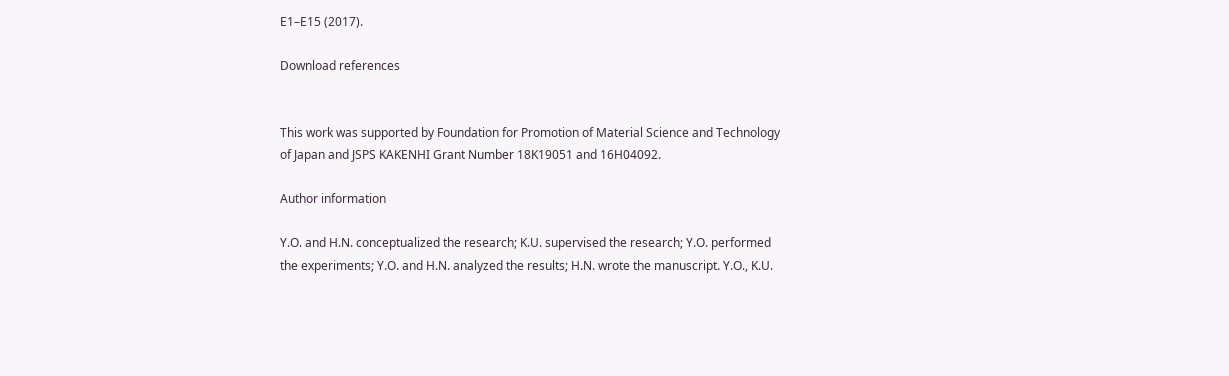E1–E15 (2017).

Download references


This work was supported by Foundation for Promotion of Material Science and Technology of Japan and JSPS KAKENHI Grant Number 18K19051 and 16H04092.

Author information

Y.O. and H.N. conceptualized the research; K.U. supervised the research; Y.O. performed the experiments; Y.O. and H.N. analyzed the results; H.N. wrote the manuscript. Y.O., K.U.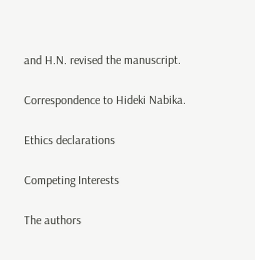and H.N. revised the manuscript.

Correspondence to Hideki Nabika.

Ethics declarations

Competing Interests

The authors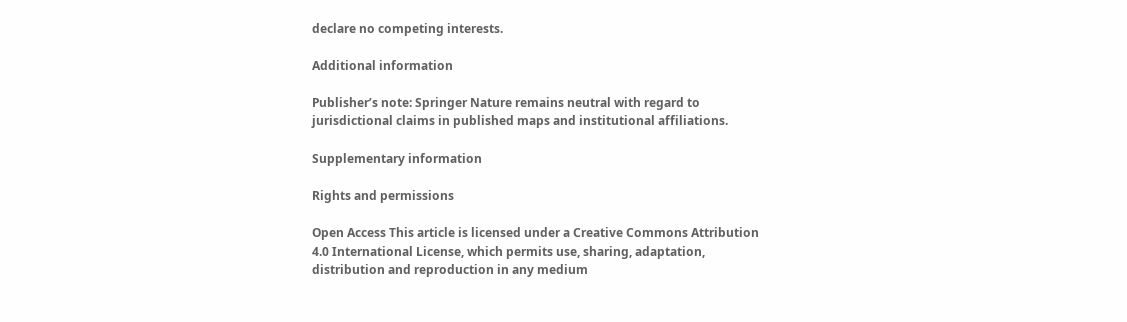declare no competing interests.

Additional information

Publisher’s note: Springer Nature remains neutral with regard to jurisdictional claims in published maps and institutional affiliations.

Supplementary information

Rights and permissions

Open Access This article is licensed under a Creative Commons Attribution 4.0 International License, which permits use, sharing, adaptation, distribution and reproduction in any medium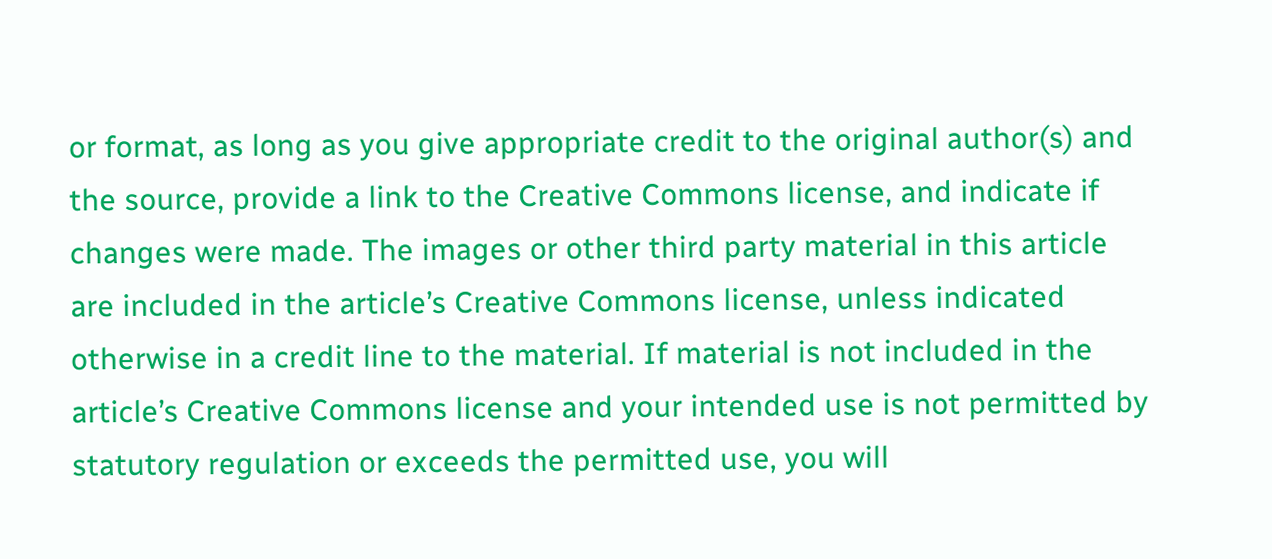or format, as long as you give appropriate credit to the original author(s) and the source, provide a link to the Creative Commons license, and indicate if changes were made. The images or other third party material in this article are included in the article’s Creative Commons license, unless indicated otherwise in a credit line to the material. If material is not included in the article’s Creative Commons license and your intended use is not permitted by statutory regulation or exceeds the permitted use, you will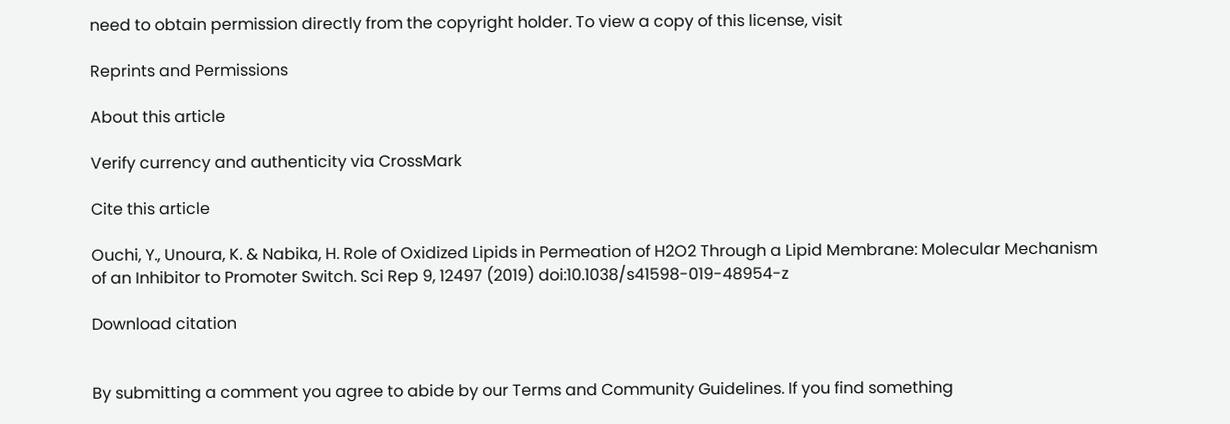need to obtain permission directly from the copyright holder. To view a copy of this license, visit

Reprints and Permissions

About this article

Verify currency and authenticity via CrossMark

Cite this article

Ouchi, Y., Unoura, K. & Nabika, H. Role of Oxidized Lipids in Permeation of H2O2 Through a Lipid Membrane: Molecular Mechanism of an Inhibitor to Promoter Switch. Sci Rep 9, 12497 (2019) doi:10.1038/s41598-019-48954-z

Download citation


By submitting a comment you agree to abide by our Terms and Community Guidelines. If you find something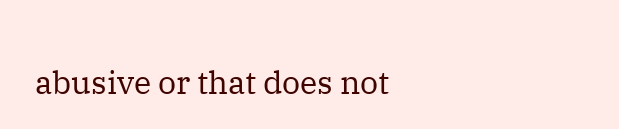abusive or that does not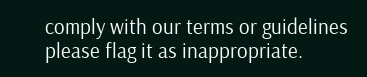comply with our terms or guidelines please flag it as inappropriate.